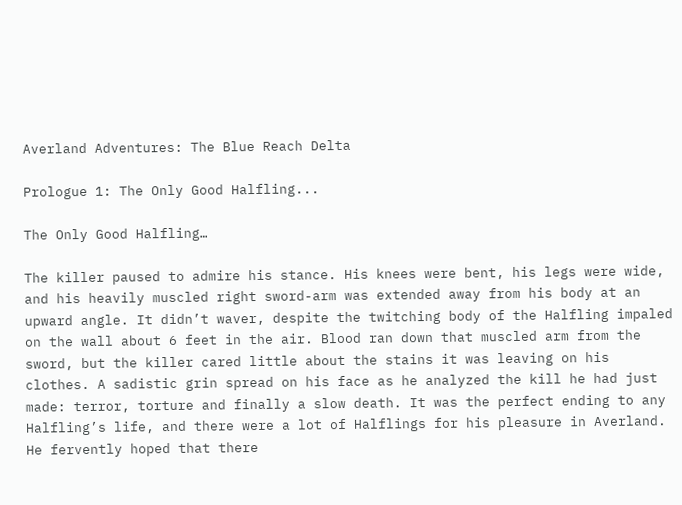Averland Adventures: The Blue Reach Delta

Prologue 1: The Only Good Halfling...

The Only Good Halfling…

The killer paused to admire his stance. His knees were bent, his legs were wide, and his heavily muscled right sword-arm was extended away from his body at an upward angle. It didn’t waver, despite the twitching body of the Halfling impaled on the wall about 6 feet in the air. Blood ran down that muscled arm from the sword, but the killer cared little about the stains it was leaving on his clothes. A sadistic grin spread on his face as he analyzed the kill he had just made: terror, torture and finally a slow death. It was the perfect ending to any Halfling’s life, and there were a lot of Halflings for his pleasure in Averland. He fervently hoped that there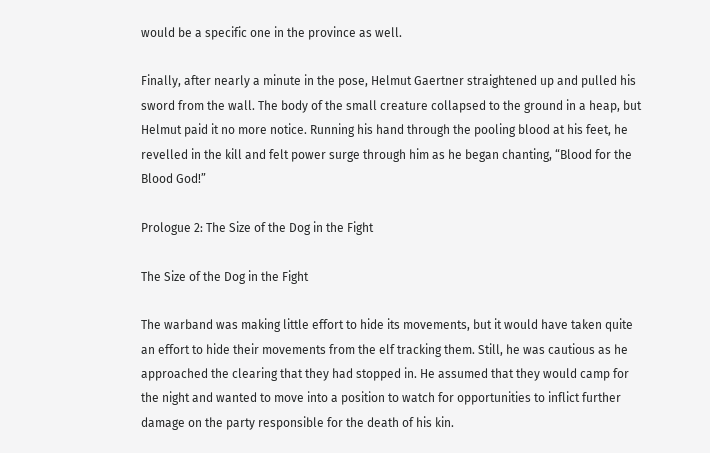would be a specific one in the province as well.

Finally, after nearly a minute in the pose, Helmut Gaertner straightened up and pulled his sword from the wall. The body of the small creature collapsed to the ground in a heap, but Helmut paid it no more notice. Running his hand through the pooling blood at his feet, he revelled in the kill and felt power surge through him as he began chanting, “Blood for the Blood God!”

Prologue 2: The Size of the Dog in the Fight

The Size of the Dog in the Fight

The warband was making little effort to hide its movements, but it would have taken quite an effort to hide their movements from the elf tracking them. Still, he was cautious as he approached the clearing that they had stopped in. He assumed that they would camp for the night and wanted to move into a position to watch for opportunities to inflict further damage on the party responsible for the death of his kin.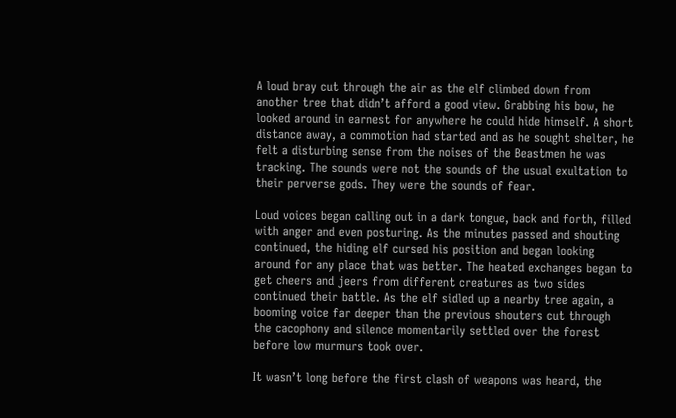A loud bray cut through the air as the elf climbed down from another tree that didn’t afford a good view. Grabbing his bow, he looked around in earnest for anywhere he could hide himself. A short distance away, a commotion had started and as he sought shelter, he felt a disturbing sense from the noises of the Beastmen he was tracking. The sounds were not the sounds of the usual exultation to their perverse gods. They were the sounds of fear.

Loud voices began calling out in a dark tongue, back and forth, filled with anger and even posturing. As the minutes passed and shouting continued, the hiding elf cursed his position and began looking around for any place that was better. The heated exchanges began to get cheers and jeers from different creatures as two sides continued their battle. As the elf sidled up a nearby tree again, a booming voice far deeper than the previous shouters cut through the cacophony and silence momentarily settled over the forest before low murmurs took over.

It wasn’t long before the first clash of weapons was heard, the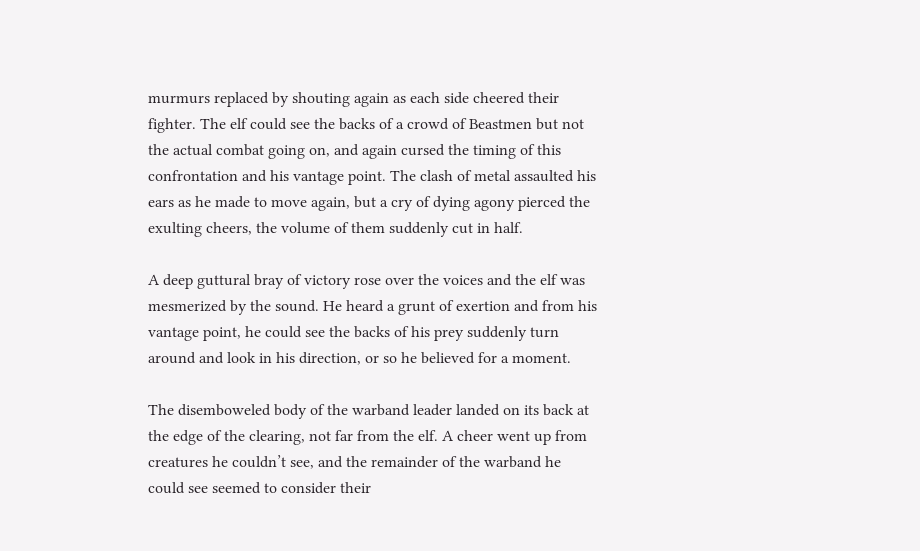murmurs replaced by shouting again as each side cheered their fighter. The elf could see the backs of a crowd of Beastmen but not the actual combat going on, and again cursed the timing of this confrontation and his vantage point. The clash of metal assaulted his ears as he made to move again, but a cry of dying agony pierced the exulting cheers, the volume of them suddenly cut in half.

A deep guttural bray of victory rose over the voices and the elf was mesmerized by the sound. He heard a grunt of exertion and from his vantage point, he could see the backs of his prey suddenly turn around and look in his direction, or so he believed for a moment.

The disemboweled body of the warband leader landed on its back at the edge of the clearing, not far from the elf. A cheer went up from creatures he couldn’t see, and the remainder of the warband he could see seemed to consider their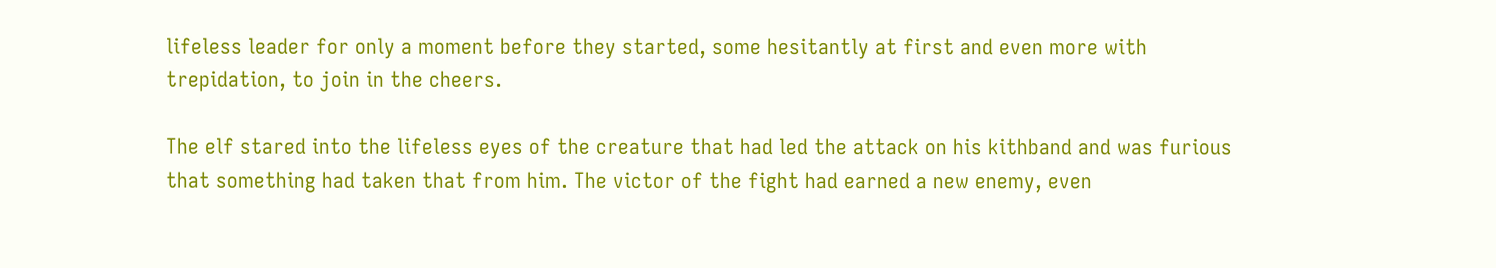lifeless leader for only a moment before they started, some hesitantly at first and even more with trepidation, to join in the cheers.

The elf stared into the lifeless eyes of the creature that had led the attack on his kithband and was furious that something had taken that from him. The victor of the fight had earned a new enemy, even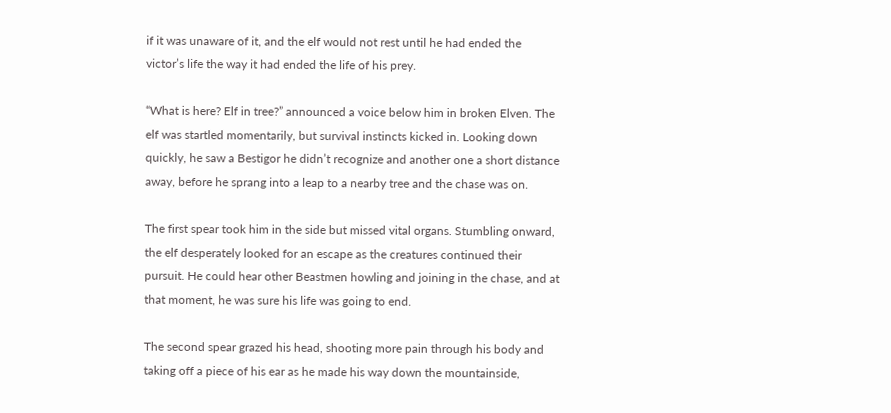if it was unaware of it, and the elf would not rest until he had ended the victor’s life the way it had ended the life of his prey.

“What is here? Elf in tree?” announced a voice below him in broken Elven. The elf was startled momentarily, but survival instincts kicked in. Looking down quickly, he saw a Bestigor he didn’t recognize and another one a short distance away, before he sprang into a leap to a nearby tree and the chase was on.

The first spear took him in the side but missed vital organs. Stumbling onward, the elf desperately looked for an escape as the creatures continued their pursuit. He could hear other Beastmen howling and joining in the chase, and at that moment, he was sure his life was going to end.

The second spear grazed his head, shooting more pain through his body and taking off a piece of his ear as he made his way down the mountainside,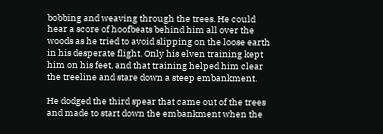bobbing and weaving through the trees. He could hear a score of hoofbeats behind him all over the woods as he tried to avoid slipping on the loose earth in his desperate flight. Only his elven training kept him on his feet, and that training helped him clear the treeline and stare down a steep embankment.

He dodged the third spear that came out of the trees and made to start down the embankment when the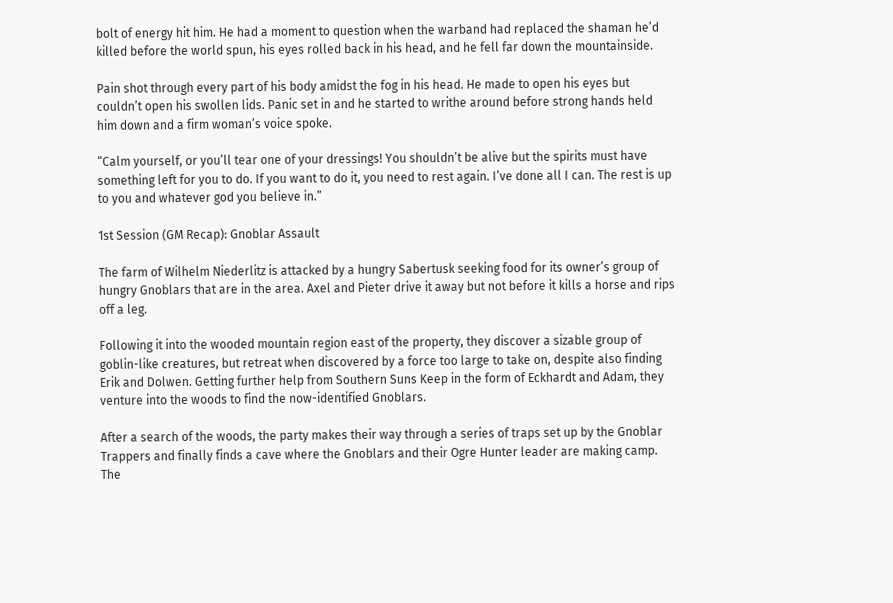bolt of energy hit him. He had a moment to question when the warband had replaced the shaman he’d killed before the world spun, his eyes rolled back in his head, and he fell far down the mountainside.

Pain shot through every part of his body amidst the fog in his head. He made to open his eyes but couldn’t open his swollen lids. Panic set in and he started to writhe around before strong hands held him down and a firm woman’s voice spoke.

“Calm yourself, or you’ll tear one of your dressings! You shouldn’t be alive but the spirits must have something left for you to do. If you want to do it, you need to rest again. I’ve done all I can. The rest is up to you and whatever god you believe in.”

1st Session (GM Recap): Gnoblar Assault

The farm of Wilhelm Niederlitz is attacked by a hungry Sabertusk seeking food for its owner’s group of hungry Gnoblars that are in the area. Axel and Pieter drive it away but not before it kills a horse and rips off a leg.

Following it into the wooded mountain region east of the property, they discover a sizable group of goblin-like creatures, but retreat when discovered by a force too large to take on, despite also finding Erik and Dolwen. Getting further help from Southern Suns Keep in the form of Eckhardt and Adam, they venture into the woods to find the now-identified Gnoblars.

After a search of the woods, the party makes their way through a series of traps set up by the Gnoblar Trappers and finally finds a cave where the Gnoblars and their Ogre Hunter leader are making camp. The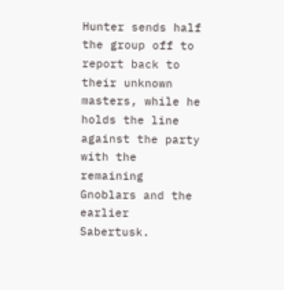Hunter sends half the group off to report back to their unknown masters, while he holds the line against the party with the remaining Gnoblars and the earlier Sabertusk.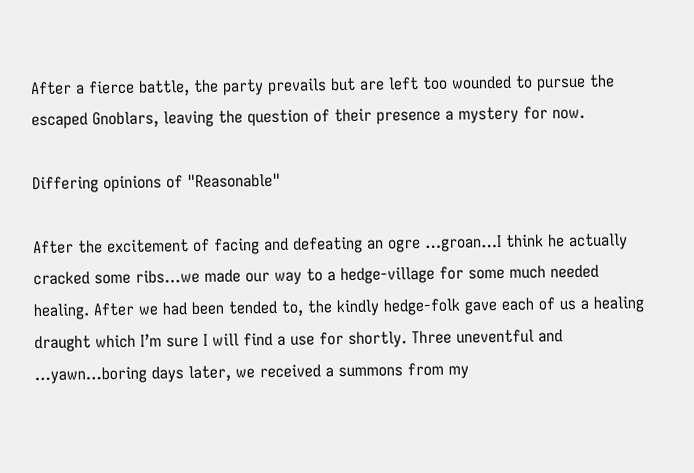After a fierce battle, the party prevails but are left too wounded to pursue the escaped Gnoblars, leaving the question of their presence a mystery for now.

Differing opinions of "Reasonable"

After the excitement of facing and defeating an ogre …groan…I think he actually cracked some ribs…we made our way to a hedge-village for some much needed healing. After we had been tended to, the kindly hedge-folk gave each of us a healing draught which I’m sure I will find a use for shortly. Three uneventful and …yawn…boring days later, we received a summons from my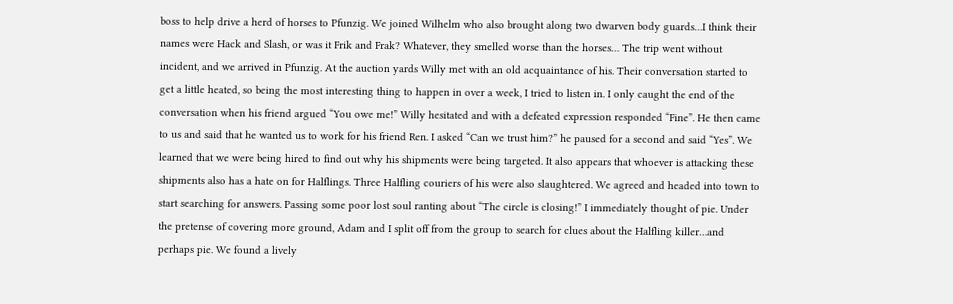boss to help drive a herd of horses to Pfunzig. We joined Wilhelm who also brought along two dwarven body guards…I think their names were Hack and Slash, or was it Frik and Frak? Whatever, they smelled worse than the horses… The trip went without incident, and we arrived in Pfunzig. At the auction yards Willy met with an old acquaintance of his. Their conversation started to get a little heated, so being the most interesting thing to happen in over a week, I tried to listen in. I only caught the end of the conversation when his friend argued “You owe me!” Willy hesitated and with a defeated expression responded “Fine”. He then came to us and said that he wanted us to work for his friend Ren. I asked “Can we trust him?” he paused for a second and said “Yes”. We learned that we were being hired to find out why his shipments were being targeted. It also appears that whoever is attacking these shipments also has a hate on for Halflings. Three Halfling couriers of his were also slaughtered. We agreed and headed into town to start searching for answers. Passing some poor lost soul ranting about “The circle is closing!” I immediately thought of pie. Under the pretense of covering more ground, Adam and I split off from the group to search for clues about the Halfling killer…and perhaps pie. We found a lively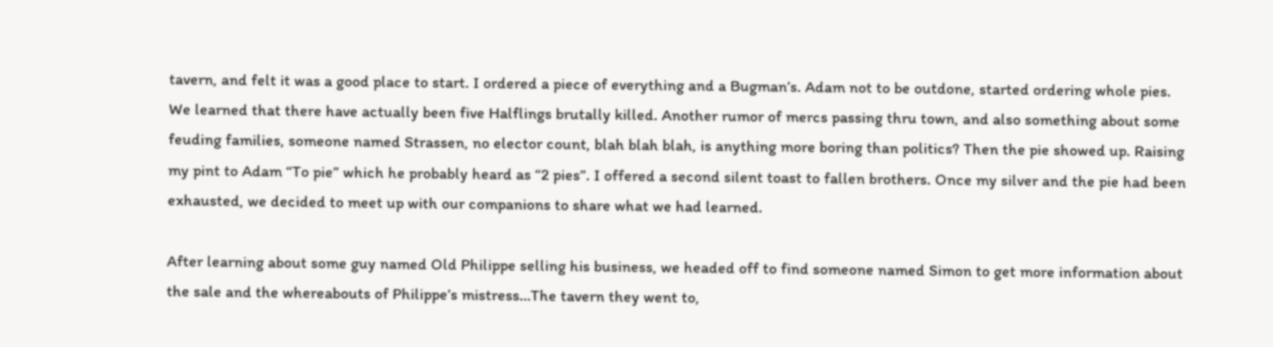tavern, and felt it was a good place to start. I ordered a piece of everything and a Bugman’s. Adam not to be outdone, started ordering whole pies. We learned that there have actually been five Halflings brutally killed. Another rumor of mercs passing thru town, and also something about some feuding families, someone named Strassen, no elector count, blah blah blah, is anything more boring than politics? Then the pie showed up. Raising my pint to Adam “To pie” which he probably heard as “2 pies”. I offered a second silent toast to fallen brothers. Once my silver and the pie had been exhausted, we decided to meet up with our companions to share what we had learned.

After learning about some guy named Old Philippe selling his business, we headed off to find someone named Simon to get more information about the sale and the whereabouts of Philippe’s mistress…The tavern they went to,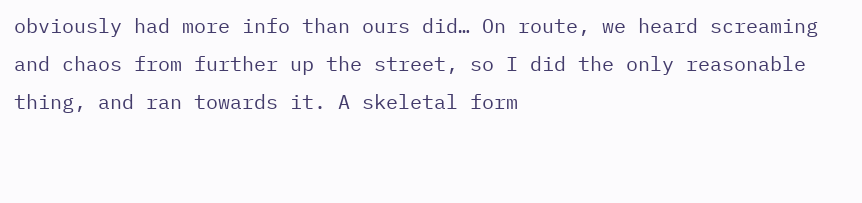obviously had more info than ours did… On route, we heard screaming and chaos from further up the street, so I did the only reasonable thing, and ran towards it. A skeletal form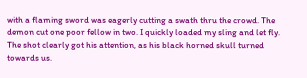with a flaming sword was eagerly cutting a swath thru the crowd. The demon cut one poor fellow in two. I quickly loaded my sling and let fly. The shot clearly got his attention, as his black horned skull turned towards us.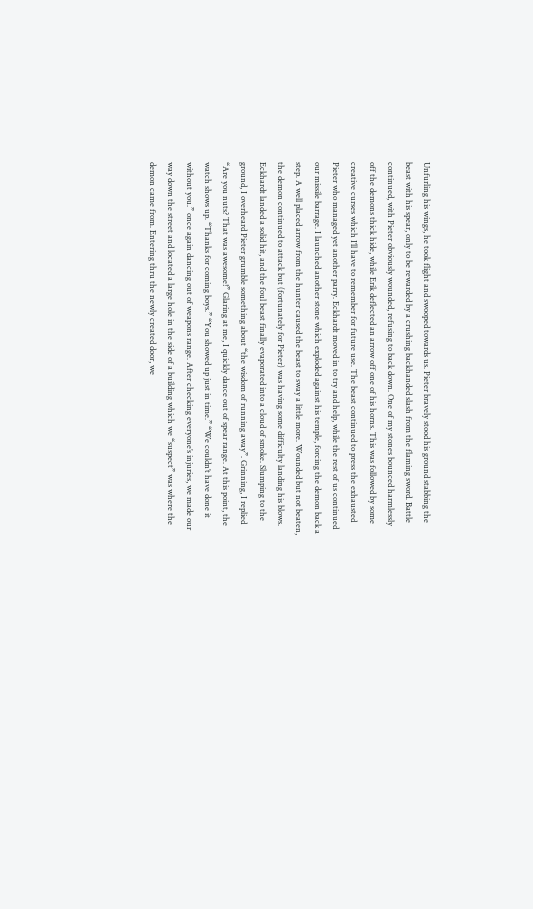Unfurling his wings, he took flight and swooped towards us. Pieter bravely stood his ground stabbing the beast with his spear, only to be rewarded by a crushing backhanded slash from the flaming sword. Battle continued, with Pieter obviously wounded, refusing to back down. One of my stones bounced harmlessly off the demons thick hide, while Erik deflected an arrow off one of his horns. This was followed by some creative curses which I’ll have to remember for future use. The beast continued to press the exhausted Pieter who managed yet another parry. Eckhardt moved in to try and help, while the rest of us continued our missile barrage. I launched another stone which exploded against his temple, forcing the demon back a step. A well placed arrow from the hunter caused the beast to sway a little more. Wounded but not beaten, the demon continued to attack but (fortunately for Pieter) was having some difficulty landing his blows. Eckhardt landed a solid hit, and the foul beast finally evaporated into a cloud of smoke. Slumping to the ground, I overheard Pieter grumble something about “the wisdom of running away”. Grinning, I replied “Are you nuts? That was awesome!” Glaring at me, I quickly dance out of spear range. At this point, the watch shows up. “Thanks for coming boys.” “You showed up just in time.” “We couldn’t have done it without you.” once again dancing out of weapons range. After checking everyone’s injuries, we made our way down the street and located a large hole in the side of a building which we “suspect” was where the demon came from. Entering thru the newly created door, we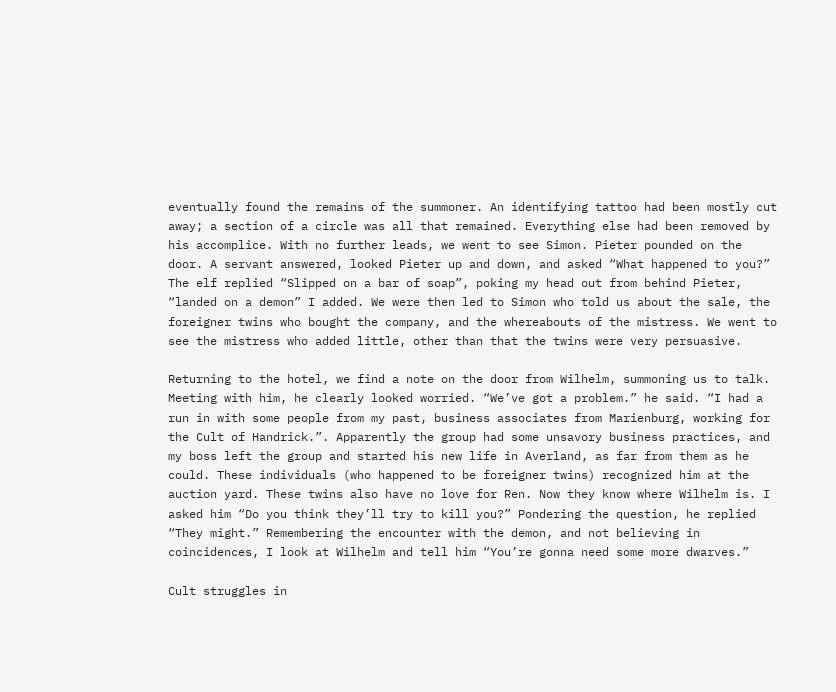eventually found the remains of the summoner. An identifying tattoo had been mostly cut away; a section of a circle was all that remained. Everything else had been removed by his accomplice. With no further leads, we went to see Simon. Pieter pounded on the door. A servant answered, looked Pieter up and down, and asked “What happened to you?” The elf replied “Slipped on a bar of soap”, poking my head out from behind Pieter, “landed on a demon” I added. We were then led to Simon who told us about the sale, the foreigner twins who bought the company, and the whereabouts of the mistress. We went to see the mistress who added little, other than that the twins were very persuasive.

Returning to the hotel, we find a note on the door from Wilhelm, summoning us to talk. Meeting with him, he clearly looked worried. “We’ve got a problem.” he said. “I had a run in with some people from my past, business associates from Marienburg, working for the Cult of Handrick.”. Apparently the group had some unsavory business practices, and my boss left the group and started his new life in Averland, as far from them as he could. These individuals (who happened to be foreigner twins) recognized him at the auction yard. These twins also have no love for Ren. Now they know where Wilhelm is. I asked him “Do you think they’ll try to kill you?” Pondering the question, he replied “They might.” Remembering the encounter with the demon, and not believing in coincidences, I look at Wilhelm and tell him “You’re gonna need some more dwarves.”

Cult struggles in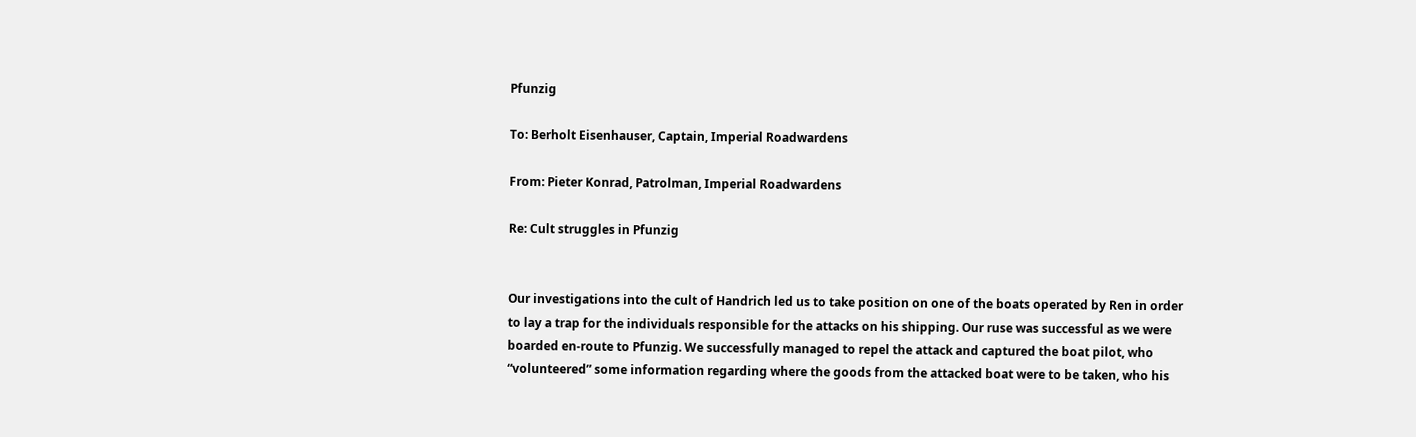Pfunzig

To: Berholt Eisenhauser, Captain, Imperial Roadwardens

From: Pieter Konrad, Patrolman, Imperial Roadwardens

Re: Cult struggles in Pfunzig


Our investigations into the cult of Handrich led us to take position on one of the boats operated by Ren in order to lay a trap for the individuals responsible for the attacks on his shipping. Our ruse was successful as we were boarded en-route to Pfunzig. We successfully managed to repel the attack and captured the boat pilot, who “volunteered” some information regarding where the goods from the attacked boat were to be taken, who his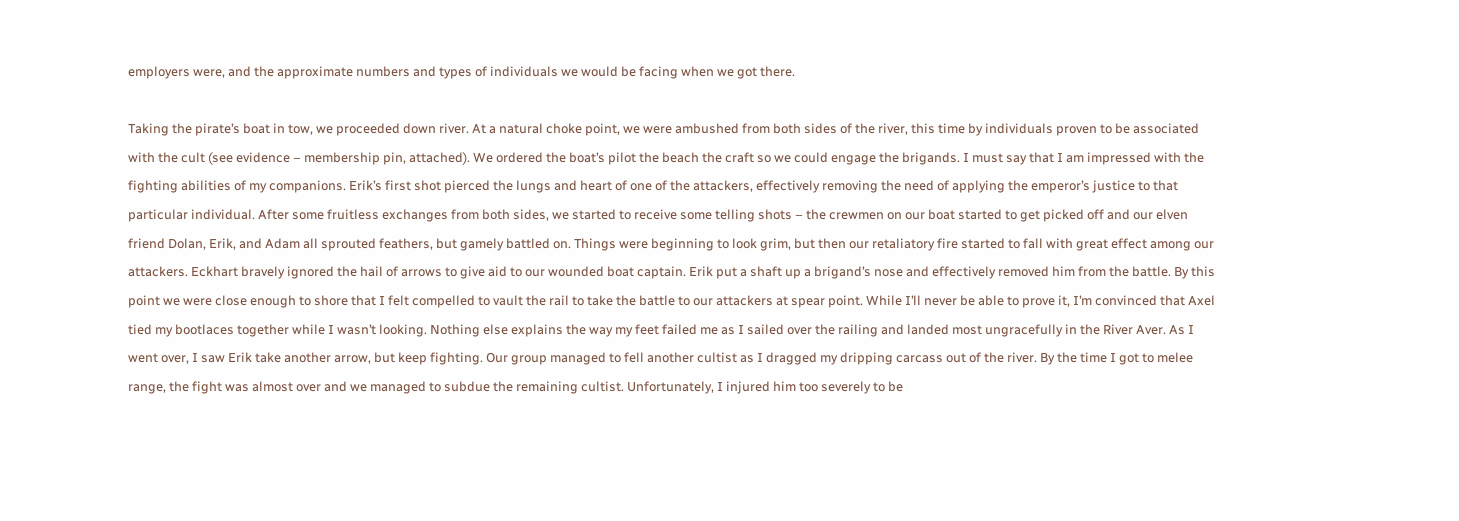employers were, and the approximate numbers and types of individuals we would be facing when we got there.

Taking the pirate’s boat in tow, we proceeded down river. At a natural choke point, we were ambushed from both sides of the river, this time by individuals proven to be associated with the cult (see evidence – membership pin, attached). We ordered the boat’s pilot the beach the craft so we could engage the brigands. I must say that I am impressed with the fighting abilities of my companions. Erik’s first shot pierced the lungs and heart of one of the attackers, effectively removing the need of applying the emperor’s justice to that particular individual. After some fruitless exchanges from both sides, we started to receive some telling shots – the crewmen on our boat started to get picked off and our elven friend Dolan, Erik, and Adam all sprouted feathers, but gamely battled on. Things were beginning to look grim, but then our retaliatory fire started to fall with great effect among our attackers. Eckhart bravely ignored the hail of arrows to give aid to our wounded boat captain. Erik put a shaft up a brigand’s nose and effectively removed him from the battle. By this point we were close enough to shore that I felt compelled to vault the rail to take the battle to our attackers at spear point. While I’ll never be able to prove it, I’m convinced that Axel tied my bootlaces together while I wasn’t looking. Nothing else explains the way my feet failed me as I sailed over the railing and landed most ungracefully in the River Aver. As I went over, I saw Erik take another arrow, but keep fighting. Our group managed to fell another cultist as I dragged my dripping carcass out of the river. By the time I got to melee range, the fight was almost over and we managed to subdue the remaining cultist. Unfortunately, I injured him too severely to be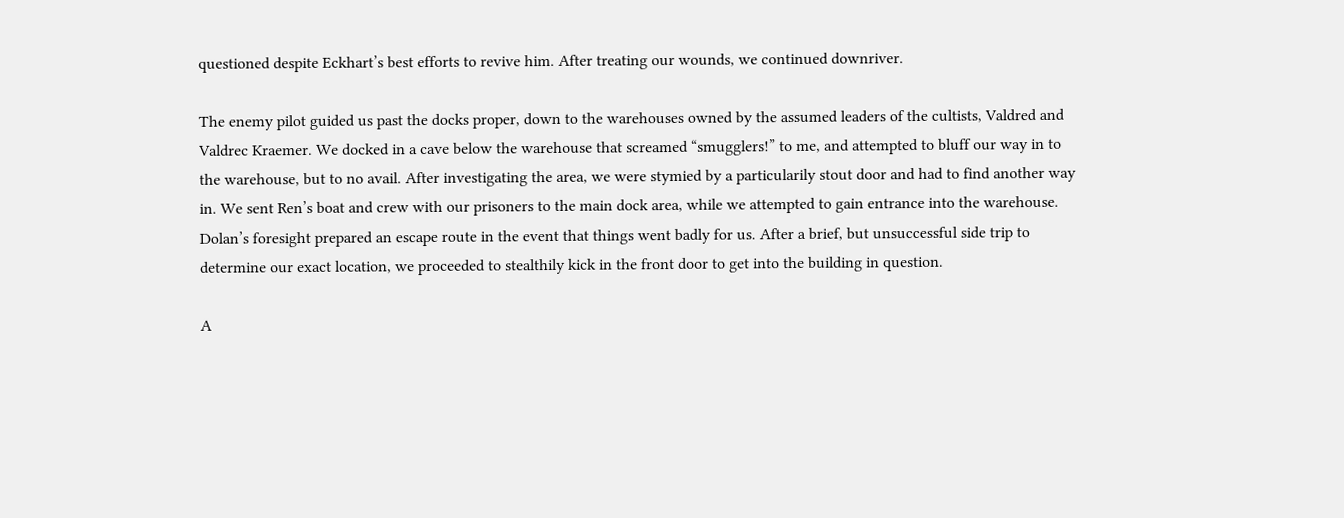questioned despite Eckhart’s best efforts to revive him. After treating our wounds, we continued downriver.

The enemy pilot guided us past the docks proper, down to the warehouses owned by the assumed leaders of the cultists, Valdred and Valdrec Kraemer. We docked in a cave below the warehouse that screamed “smugglers!” to me, and attempted to bluff our way in to the warehouse, but to no avail. After investigating the area, we were stymied by a particularily stout door and had to find another way in. We sent Ren’s boat and crew with our prisoners to the main dock area, while we attempted to gain entrance into the warehouse. Dolan’s foresight prepared an escape route in the event that things went badly for us. After a brief, but unsuccessful side trip to determine our exact location, we proceeded to stealthily kick in the front door to get into the building in question.

A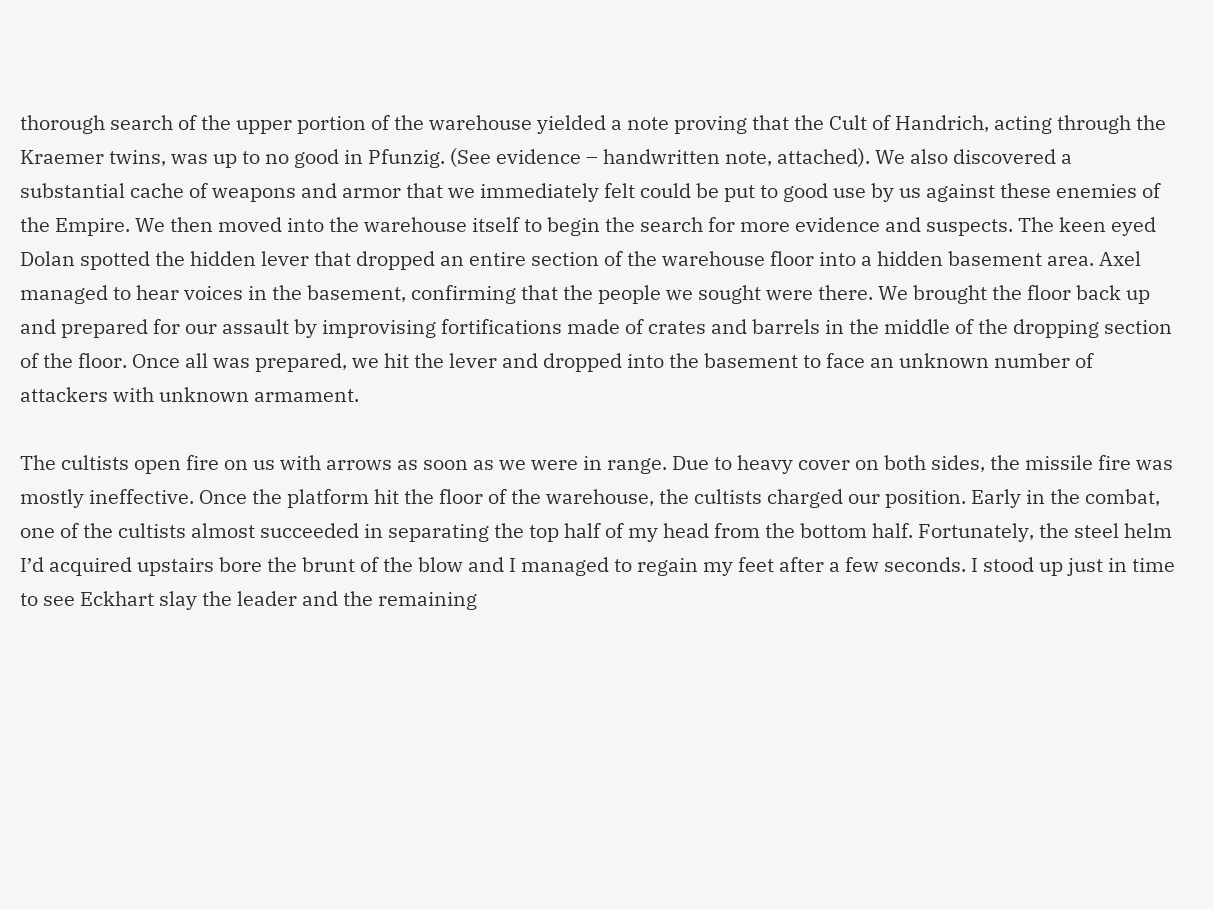thorough search of the upper portion of the warehouse yielded a note proving that the Cult of Handrich, acting through the Kraemer twins, was up to no good in Pfunzig. (See evidence – handwritten note, attached). We also discovered a substantial cache of weapons and armor that we immediately felt could be put to good use by us against these enemies of the Empire. We then moved into the warehouse itself to begin the search for more evidence and suspects. The keen eyed Dolan spotted the hidden lever that dropped an entire section of the warehouse floor into a hidden basement area. Axel managed to hear voices in the basement, confirming that the people we sought were there. We brought the floor back up and prepared for our assault by improvising fortifications made of crates and barrels in the middle of the dropping section of the floor. Once all was prepared, we hit the lever and dropped into the basement to face an unknown number of attackers with unknown armament.

The cultists open fire on us with arrows as soon as we were in range. Due to heavy cover on both sides, the missile fire was mostly ineffective. Once the platform hit the floor of the warehouse, the cultists charged our position. Early in the combat, one of the cultists almost succeeded in separating the top half of my head from the bottom half. Fortunately, the steel helm I’d acquired upstairs bore the brunt of the blow and I managed to regain my feet after a few seconds. I stood up just in time to see Eckhart slay the leader and the remaining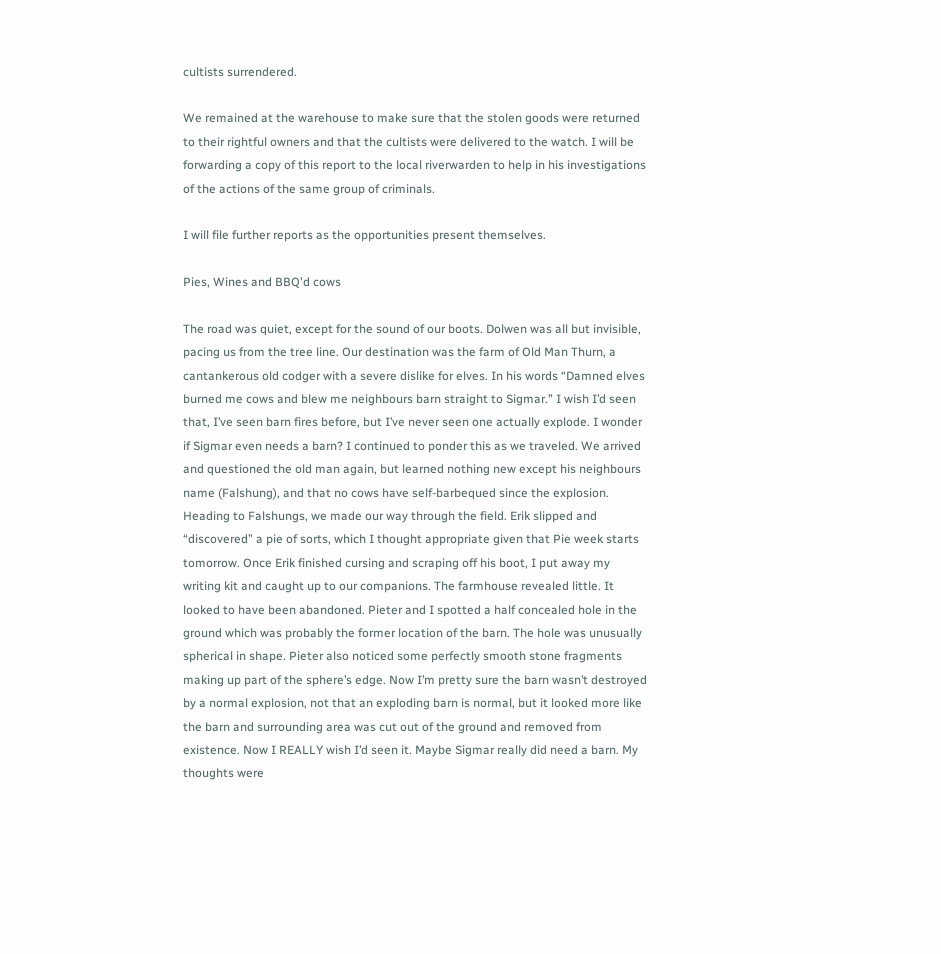cultists surrendered.

We remained at the warehouse to make sure that the stolen goods were returned to their rightful owners and that the cultists were delivered to the watch. I will be forwarding a copy of this report to the local riverwarden to help in his investigations of the actions of the same group of criminals.

I will file further reports as the opportunities present themselves.

Pies, Wines and BBQ'd cows

The road was quiet, except for the sound of our boots. Dolwen was all but invisible, pacing us from the tree line. Our destination was the farm of Old Man Thurn, a cantankerous old codger with a severe dislike for elves. In his words “Damned elves burned me cows and blew me neighbours barn straight to Sigmar.” I wish I’d seen that, I’ve seen barn fires before, but I’ve never seen one actually explode. I wonder if Sigmar even needs a barn? I continued to ponder this as we traveled. We arrived and questioned the old man again, but learned nothing new except his neighbours name (Falshung), and that no cows have self-barbequed since the explosion. Heading to Falshungs, we made our way through the field. Erik slipped and “discovered” a pie of sorts, which I thought appropriate given that Pie week starts tomorrow. Once Erik finished cursing and scraping off his boot, I put away my writing kit and caught up to our companions. The farmhouse revealed little. It looked to have been abandoned. Pieter and I spotted a half concealed hole in the ground which was probably the former location of the barn. The hole was unusually spherical in shape. Pieter also noticed some perfectly smooth stone fragments making up part of the sphere’s edge. Now I’m pretty sure the barn wasn’t destroyed by a normal explosion, not that an exploding barn is normal, but it looked more like the barn and surrounding area was cut out of the ground and removed from existence. Now I REALLY wish I’d seen it. Maybe Sigmar really did need a barn. My thoughts were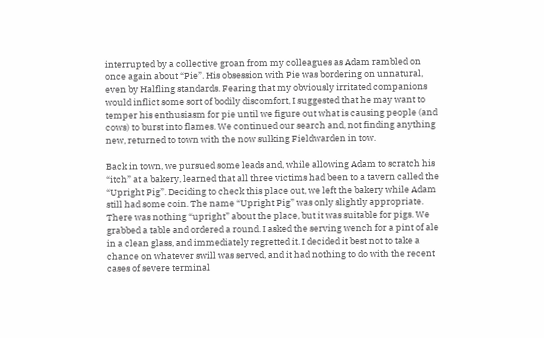interrupted by a collective groan from my colleagues as Adam rambled on once again about “Pie”. His obsession with Pie was bordering on unnatural, even by Halfling standards. Fearing that my obviously irritated companions would inflict some sort of bodily discomfort, I suggested that he may want to temper his enthusiasm for pie until we figure out what is causing people (and cows) to burst into flames. We continued our search and, not finding anything new, returned to town with the now sulking Fieldwarden in tow.

Back in town, we pursued some leads and, while allowing Adam to scratch his “itch” at a bakery, learned that all three victims had been to a tavern called the “Upright Pig”. Deciding to check this place out, we left the bakery while Adam still had some coin. The name “Upright Pig” was only slightly appropriate. There was nothing “upright” about the place, but it was suitable for pigs. We grabbed a table and ordered a round. I asked the serving wench for a pint of ale in a clean glass, and immediately regretted it. I decided it best not to take a chance on whatever swill was served, and it had nothing to do with the recent cases of severe terminal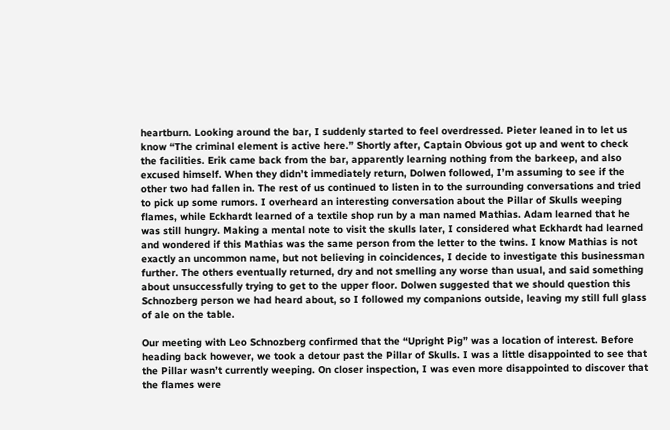heartburn. Looking around the bar, I suddenly started to feel overdressed. Pieter leaned in to let us know “The criminal element is active here.” Shortly after, Captain Obvious got up and went to check the facilities. Erik came back from the bar, apparently learning nothing from the barkeep, and also excused himself. When they didn’t immediately return, Dolwen followed, I’m assuming to see if the other two had fallen in. The rest of us continued to listen in to the surrounding conversations and tried to pick up some rumors. I overheard an interesting conversation about the Pillar of Skulls weeping flames, while Eckhardt learned of a textile shop run by a man named Mathias. Adam learned that he was still hungry. Making a mental note to visit the skulls later, I considered what Eckhardt had learned and wondered if this Mathias was the same person from the letter to the twins. I know Mathias is not exactly an uncommon name, but not believing in coincidences, I decide to investigate this businessman further. The others eventually returned, dry and not smelling any worse than usual, and said something about unsuccessfully trying to get to the upper floor. Dolwen suggested that we should question this Schnozberg person we had heard about, so I followed my companions outside, leaving my still full glass of ale on the table.

Our meeting with Leo Schnozberg confirmed that the “Upright Pig” was a location of interest. Before heading back however, we took a detour past the Pillar of Skulls. I was a little disappointed to see that the Pillar wasn’t currently weeping. On closer inspection, I was even more disappointed to discover that the flames were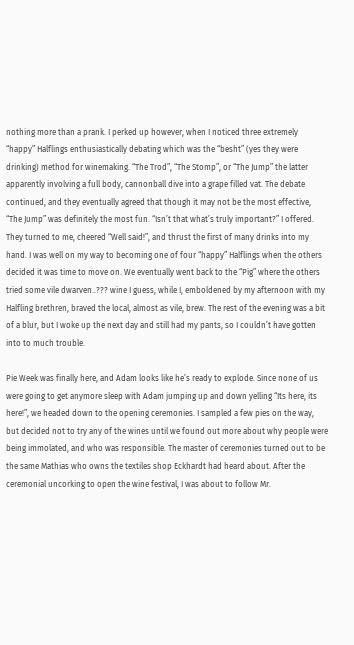nothing more than a prank. I perked up however, when I noticed three extremely “happy” Halflings enthusiastically debating which was the “besht” (yes they were drinking) method for winemaking. “The Trod”, “The Stomp”, or “The Jump” the latter apparently involving a full body, cannonball dive into a grape filled vat. The debate continued, and they eventually agreed that though it may not be the most effective, “The Jump” was definitely the most fun. “Isn’t that what’s truly important?” I offered. They turned to me, cheered “Well said!”, and thrust the first of many drinks into my hand. I was well on my way to becoming one of four “happy” Halflings when the others decided it was time to move on. We eventually went back to the “Pig” where the others tried some vile dwarven..??? wine I guess, while I, emboldened by my afternoon with my Halfling brethren, braved the local, almost as vile, brew. The rest of the evening was a bit of a blur, but I woke up the next day and still had my pants, so I couldn’t have gotten into to much trouble.

Pie Week was finally here, and Adam looks like he’s ready to explode. Since none of us were going to get anymore sleep with Adam jumping up and down yelling “Its here, its here!”, we headed down to the opening ceremonies. I sampled a few pies on the way, but decided not to try any of the wines until we found out more about why people were being immolated, and who was responsible. The master of ceremonies turned out to be the same Mathias who owns the textiles shop Eckhardt had heard about. After the ceremonial uncorking to open the wine festival, I was about to follow Mr.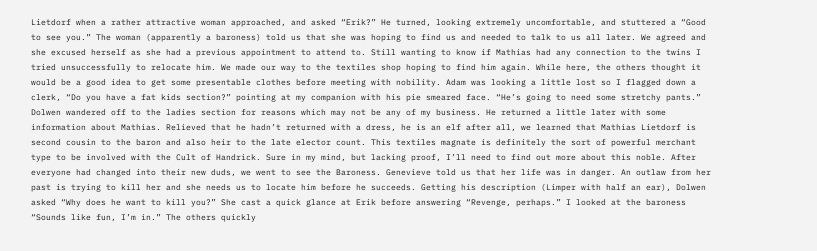Lietdorf when a rather attractive woman approached, and asked “Erik?” He turned, looking extremely uncomfortable, and stuttered a “Good to see you.” The woman (apparently a baroness) told us that she was hoping to find us and needed to talk to us all later. We agreed and she excused herself as she had a previous appointment to attend to. Still wanting to know if Mathias had any connection to the twins I tried unsuccessfully to relocate him. We made our way to the textiles shop hoping to find him again. While here, the others thought it would be a good idea to get some presentable clothes before meeting with nobility. Adam was looking a little lost so I flagged down a clerk, “Do you have a fat kids section?” pointing at my companion with his pie smeared face. “He’s going to need some stretchy pants.” Dolwen wandered off to the ladies section for reasons which may not be any of my business. He returned a little later with some information about Mathias. Relieved that he hadn’t returned with a dress, he is an elf after all, we learned that Mathias Lietdorf is second cousin to the baron and also heir to the late elector count. This textiles magnate is definitely the sort of powerful merchant type to be involved with the Cult of Handrick. Sure in my mind, but lacking proof, I’ll need to find out more about this noble. After everyone had changed into their new duds, we went to see the Baroness. Genevieve told us that her life was in danger. An outlaw from her past is trying to kill her and she needs us to locate him before he succeeds. Getting his description (Limper with half an ear), Dolwen asked “Why does he want to kill you?” She cast a quick glance at Erik before answering “Revenge, perhaps.” I looked at the baroness “Sounds like fun, I’m in.” The others quickly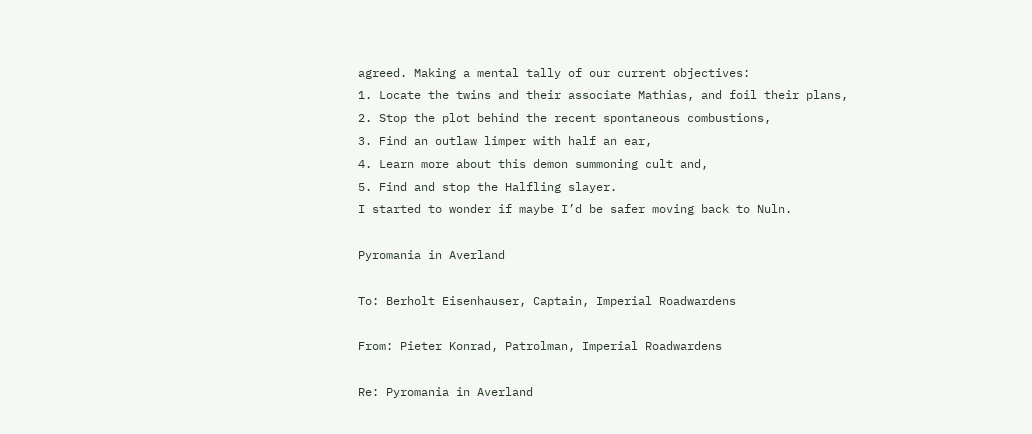agreed. Making a mental tally of our current objectives:
1. Locate the twins and their associate Mathias, and foil their plans,
2. Stop the plot behind the recent spontaneous combustions,
3. Find an outlaw limper with half an ear,
4. Learn more about this demon summoning cult and,
5. Find and stop the Halfling slayer.
I started to wonder if maybe I’d be safer moving back to Nuln.

Pyromania in Averland

To: Berholt Eisenhauser, Captain, Imperial Roadwardens

From: Pieter Konrad, Patrolman, Imperial Roadwardens

Re: Pyromania in Averland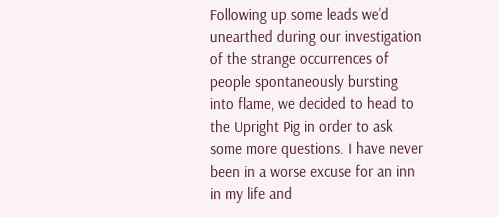Following up some leads we’d unearthed during our investigation of the strange occurrences of people spontaneously bursting into flame, we decided to head to the Upright Pig in order to ask some more questions. I have never been in a worse excuse for an inn in my life and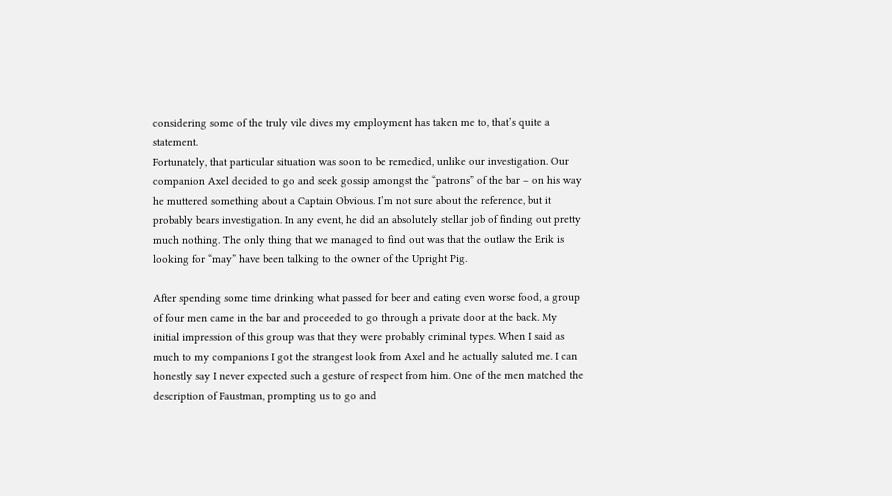considering some of the truly vile dives my employment has taken me to, that’s quite a statement.
Fortunately, that particular situation was soon to be remedied, unlike our investigation. Our companion Axel decided to go and seek gossip amongst the “patrons” of the bar – on his way he muttered something about a Captain Obvious. I’m not sure about the reference, but it probably bears investigation. In any event, he did an absolutely stellar job of finding out pretty much nothing. The only thing that we managed to find out was that the outlaw the Erik is looking for “may” have been talking to the owner of the Upright Pig.

After spending some time drinking what passed for beer and eating even worse food, a group of four men came in the bar and proceeded to go through a private door at the back. My initial impression of this group was that they were probably criminal types. When I said as much to my companions I got the strangest look from Axel and he actually saluted me. I can honestly say I never expected such a gesture of respect from him. One of the men matched the description of Faustman, prompting us to go and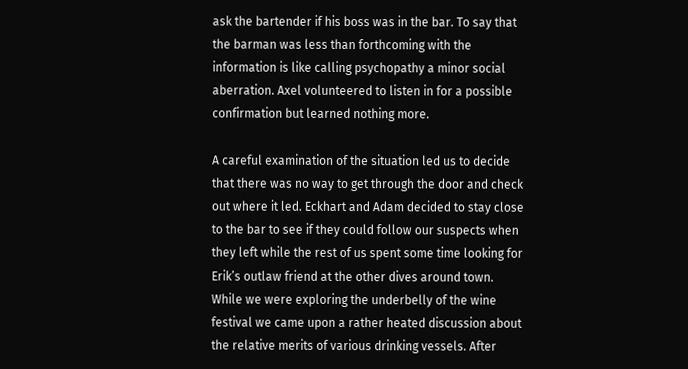ask the bartender if his boss was in the bar. To say that the barman was less than forthcoming with the information is like calling psychopathy a minor social aberration. Axel volunteered to listen in for a possible confirmation but learned nothing more.

A careful examination of the situation led us to decide that there was no way to get through the door and check out where it led. Eckhart and Adam decided to stay close to the bar to see if they could follow our suspects when they left while the rest of us spent some time looking for Erik’s outlaw friend at the other dives around town. While we were exploring the underbelly of the wine festival we came upon a rather heated discussion about the relative merits of various drinking vessels. After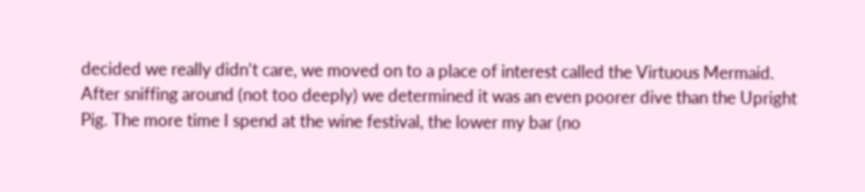decided we really didn’t care, we moved on to a place of interest called the Virtuous Mermaid. After sniffing around (not too deeply) we determined it was an even poorer dive than the Upright Pig. The more time I spend at the wine festival, the lower my bar (no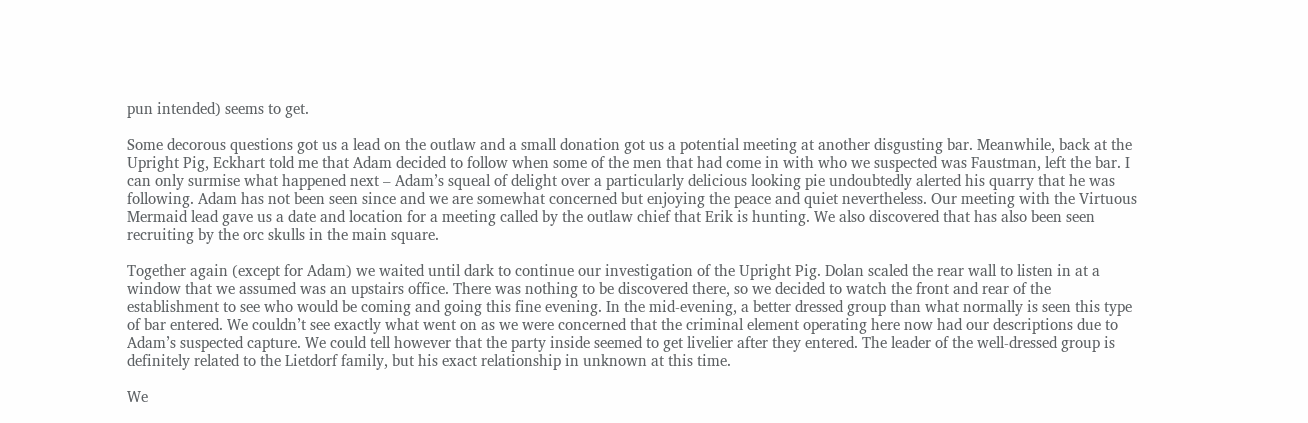pun intended) seems to get.

Some decorous questions got us a lead on the outlaw and a small donation got us a potential meeting at another disgusting bar. Meanwhile, back at the Upright Pig, Eckhart told me that Adam decided to follow when some of the men that had come in with who we suspected was Faustman, left the bar. I can only surmise what happened next – Adam’s squeal of delight over a particularly delicious looking pie undoubtedly alerted his quarry that he was following. Adam has not been seen since and we are somewhat concerned but enjoying the peace and quiet nevertheless. Our meeting with the Virtuous Mermaid lead gave us a date and location for a meeting called by the outlaw chief that Erik is hunting. We also discovered that has also been seen recruiting by the orc skulls in the main square.

Together again (except for Adam) we waited until dark to continue our investigation of the Upright Pig. Dolan scaled the rear wall to listen in at a window that we assumed was an upstairs office. There was nothing to be discovered there, so we decided to watch the front and rear of the establishment to see who would be coming and going this fine evening. In the mid-evening, a better dressed group than what normally is seen this type of bar entered. We couldn’t see exactly what went on as we were concerned that the criminal element operating here now had our descriptions due to Adam’s suspected capture. We could tell however that the party inside seemed to get livelier after they entered. The leader of the well-dressed group is definitely related to the Lietdorf family, but his exact relationship in unknown at this time.

We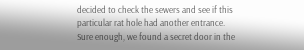decided to check the sewers and see if this particular rat hole had another entrance. Sure enough, we found a secret door in the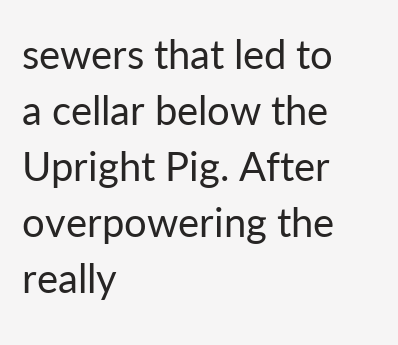sewers that led to a cellar below the Upright Pig. After overpowering the really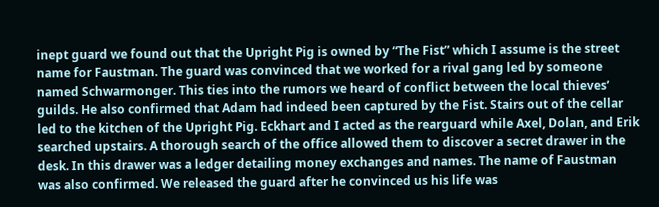inept guard we found out that the Upright Pig is owned by “The Fist” which I assume is the street name for Faustman. The guard was convinced that we worked for a rival gang led by someone named Schwarmonger. This ties into the rumors we heard of conflict between the local thieves’ guilds. He also confirmed that Adam had indeed been captured by the Fist. Stairs out of the cellar led to the kitchen of the Upright Pig. Eckhart and I acted as the rearguard while Axel, Dolan, and Erik searched upstairs. A thorough search of the office allowed them to discover a secret drawer in the desk. In this drawer was a ledger detailing money exchanges and names. The name of Faustman was also confirmed. We released the guard after he convinced us his life was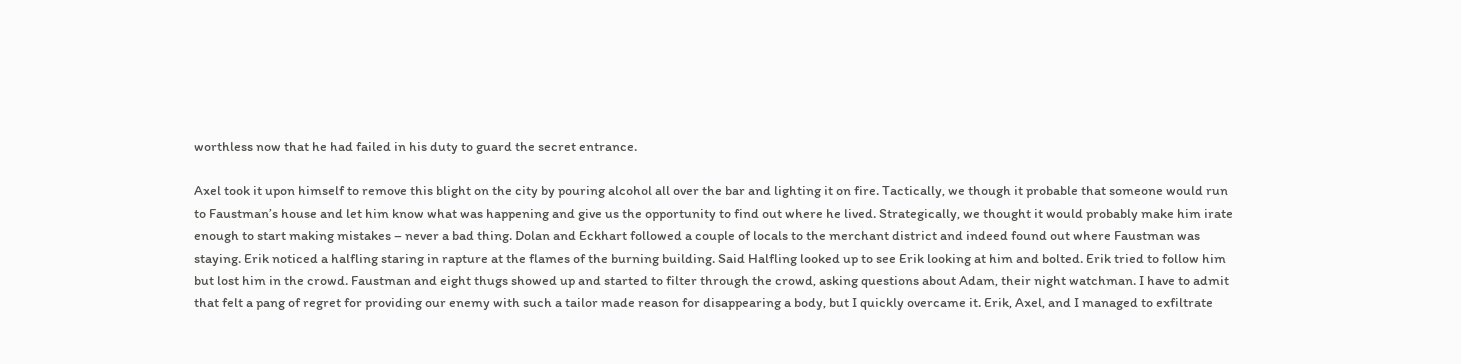worthless now that he had failed in his duty to guard the secret entrance.

Axel took it upon himself to remove this blight on the city by pouring alcohol all over the bar and lighting it on fire. Tactically, we though it probable that someone would run to Faustman’s house and let him know what was happening and give us the opportunity to find out where he lived. Strategically, we thought it would probably make him irate enough to start making mistakes – never a bad thing. Dolan and Eckhart followed a couple of locals to the merchant district and indeed found out where Faustman was staying. Erik noticed a halfling staring in rapture at the flames of the burning building. Said Halfling looked up to see Erik looking at him and bolted. Erik tried to follow him but lost him in the crowd. Faustman and eight thugs showed up and started to filter through the crowd, asking questions about Adam, their night watchman. I have to admit that felt a pang of regret for providing our enemy with such a tailor made reason for disappearing a body, but I quickly overcame it. Erik, Axel, and I managed to exfiltrate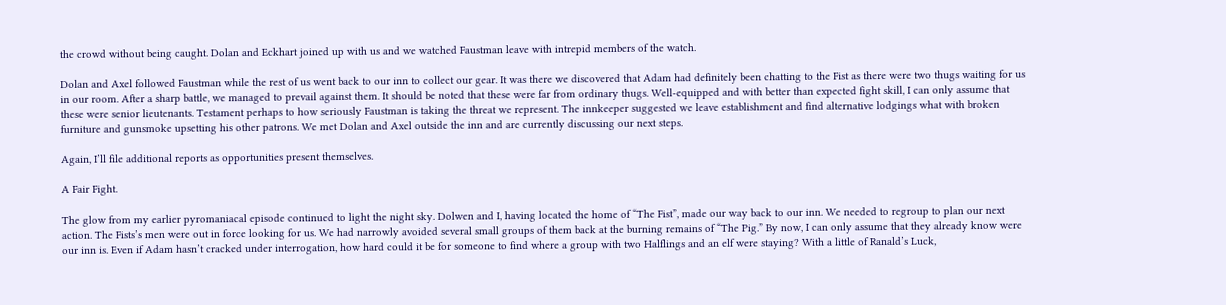the crowd without being caught. Dolan and Eckhart joined up with us and we watched Faustman leave with intrepid members of the watch.

Dolan and Axel followed Faustman while the rest of us went back to our inn to collect our gear. It was there we discovered that Adam had definitely been chatting to the Fist as there were two thugs waiting for us in our room. After a sharp battle, we managed to prevail against them. It should be noted that these were far from ordinary thugs. Well-equipped and with better than expected fight skill, I can only assume that these were senior lieutenants. Testament perhaps to how seriously Faustman is taking the threat we represent. The innkeeper suggested we leave establishment and find alternative lodgings what with broken furniture and gunsmoke upsetting his other patrons. We met Dolan and Axel outside the inn and are currently discussing our next steps.

Again, I’ll file additional reports as opportunities present themselves.

A Fair Fight.

The glow from my earlier pyromaniacal episode continued to light the night sky. Dolwen and I, having located the home of “The Fist”, made our way back to our inn. We needed to regroup to plan our next action. The Fists’s men were out in force looking for us. We had narrowly avoided several small groups of them back at the burning remains of “The Pig.” By now, I can only assume that they already know were our inn is. Even if Adam hasn’t cracked under interrogation, how hard could it be for someone to find where a group with two Halflings and an elf were staying? With a little of Ranald’s Luck,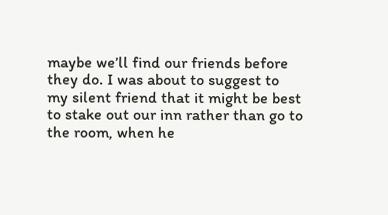maybe we’ll find our friends before they do. I was about to suggest to my silent friend that it might be best to stake out our inn rather than go to the room, when he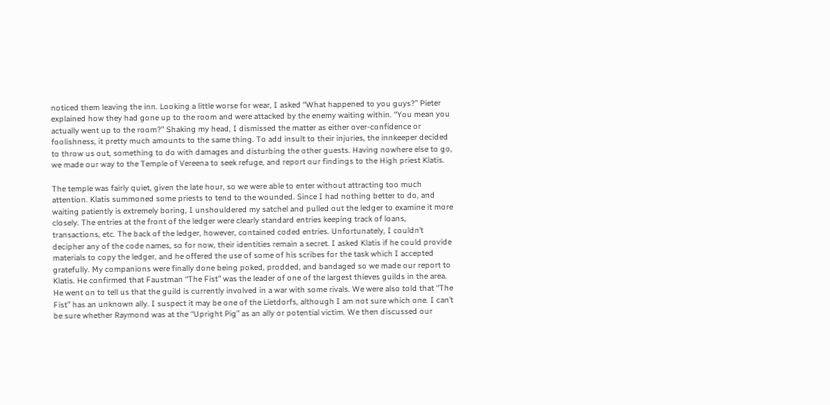noticed them leaving the inn. Looking a little worse for wear, I asked “What happened to you guys?” Pieter explained how they had gone up to the room and were attacked by the enemy waiting within. “You mean you actually went up to the room?” Shaking my head, I dismissed the matter as either over-confidence or foolishness, it pretty much amounts to the same thing. To add insult to their injuries, the innkeeper decided to throw us out, something to do with damages and disturbing the other guests. Having nowhere else to go, we made our way to the Temple of Vereena to seek refuge, and report our findings to the High priest Klatis.

The temple was fairly quiet, given the late hour, so we were able to enter without attracting too much attention. Klatis summoned some priests to tend to the wounded. Since I had nothing better to do, and waiting patiently is extremely boring, I unshouldered my satchel and pulled out the ledger to examine it more closely. The entries at the front of the ledger were clearly standard entries keeping track of loans, transactions, etc. The back of the ledger, however, contained coded entries. Unfortunately, I couldn’t decipher any of the code names, so for now, their identities remain a secret. I asked Klatis if he could provide materials to copy the ledger, and he offered the use of some of his scribes for the task which I accepted gratefully. My companions were finally done being poked, prodded, and bandaged so we made our report to Klatis. He confirmed that Faustman “The Fist” was the leader of one of the largest thieves guilds in the area. He went on to tell us that the guild is currently involved in a war with some rivals. We were also told that “The Fist” has an unknown ally. I suspect it may be one of the Lietdorfs, although I am not sure which one. I can’t be sure whether Raymond was at the “Upright Pig” as an ally or potential victim. We then discussed our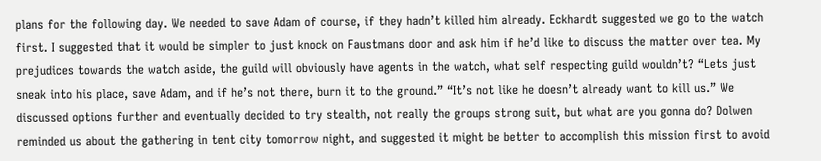plans for the following day. We needed to save Adam of course, if they hadn’t killed him already. Eckhardt suggested we go to the watch first. I suggested that it would be simpler to just knock on Faustmans door and ask him if he’d like to discuss the matter over tea. My prejudices towards the watch aside, the guild will obviously have agents in the watch, what self respecting guild wouldn’t? “Lets just sneak into his place, save Adam, and if he’s not there, burn it to the ground.” “It’s not like he doesn’t already want to kill us.” We discussed options further and eventually decided to try stealth, not really the groups strong suit, but what are you gonna do? Dolwen reminded us about the gathering in tent city tomorrow night, and suggested it might be better to accomplish this mission first to avoid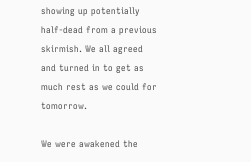showing up potentially half-dead from a previous skirmish. We all agreed and turned in to get as much rest as we could for tomorrow.

We were awakened the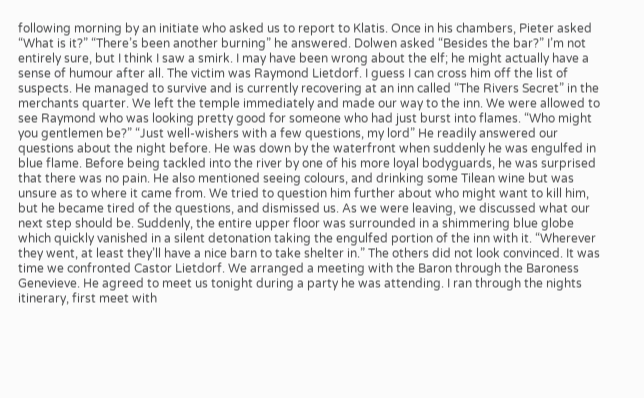following morning by an initiate who asked us to report to Klatis. Once in his chambers, Pieter asked “What is it?” “There’s been another burning” he answered. Dolwen asked “Besides the bar?” I’m not entirely sure, but I think I saw a smirk. I may have been wrong about the elf; he might actually have a sense of humour after all. The victim was Raymond Lietdorf. I guess I can cross him off the list of suspects. He managed to survive and is currently recovering at an inn called “The Rivers Secret” in the merchants quarter. We left the temple immediately and made our way to the inn. We were allowed to see Raymond who was looking pretty good for someone who had just burst into flames. “Who might you gentlemen be?” “Just well-wishers with a few questions, my lord” He readily answered our questions about the night before. He was down by the waterfront when suddenly he was engulfed in blue flame. Before being tackled into the river by one of his more loyal bodyguards, he was surprised that there was no pain. He also mentioned seeing colours, and drinking some Tilean wine but was unsure as to where it came from. We tried to question him further about who might want to kill him, but he became tired of the questions, and dismissed us. As we were leaving, we discussed what our next step should be. Suddenly, the entire upper floor was surrounded in a shimmering blue globe which quickly vanished in a silent detonation taking the engulfed portion of the inn with it. “Wherever they went, at least they’ll have a nice barn to take shelter in.” The others did not look convinced. It was time we confronted Castor Lietdorf. We arranged a meeting with the Baron through the Baroness Genevieve. He agreed to meet us tonight during a party he was attending. I ran through the nights itinerary, first meet with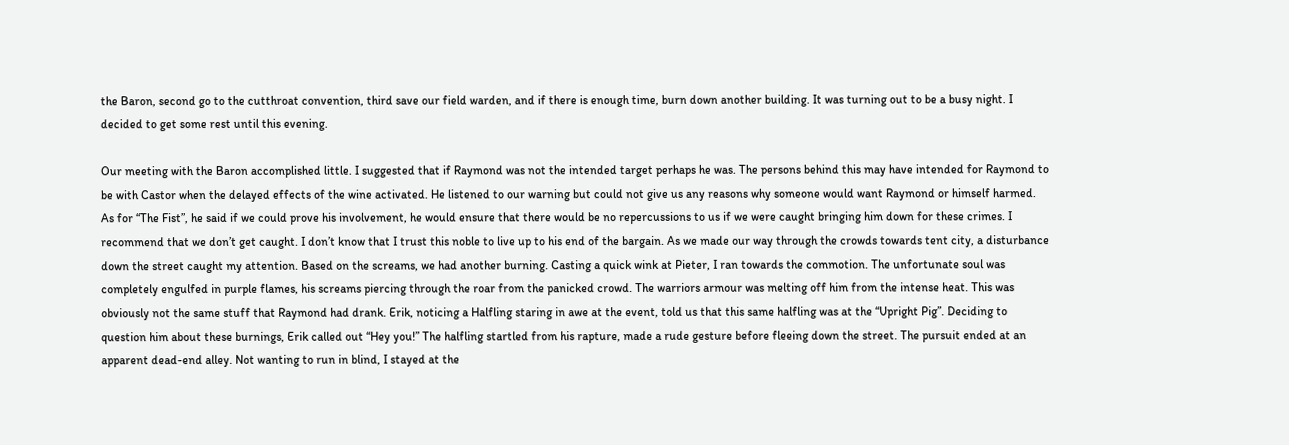the Baron, second go to the cutthroat convention, third save our field warden, and if there is enough time, burn down another building. It was turning out to be a busy night. I decided to get some rest until this evening.

Our meeting with the Baron accomplished little. I suggested that if Raymond was not the intended target perhaps he was. The persons behind this may have intended for Raymond to be with Castor when the delayed effects of the wine activated. He listened to our warning but could not give us any reasons why someone would want Raymond or himself harmed. As for “The Fist”, he said if we could prove his involvement, he would ensure that there would be no repercussions to us if we were caught bringing him down for these crimes. I recommend that we don’t get caught. I don’t know that I trust this noble to live up to his end of the bargain. As we made our way through the crowds towards tent city, a disturbance down the street caught my attention. Based on the screams, we had another burning. Casting a quick wink at Pieter, I ran towards the commotion. The unfortunate soul was completely engulfed in purple flames, his screams piercing through the roar from the panicked crowd. The warriors armour was melting off him from the intense heat. This was obviously not the same stuff that Raymond had drank. Erik, noticing a Halfling staring in awe at the event, told us that this same halfling was at the “Upright Pig”. Deciding to question him about these burnings, Erik called out “Hey you!” The halfling startled from his rapture, made a rude gesture before fleeing down the street. The pursuit ended at an apparent dead-end alley. Not wanting to run in blind, I stayed at the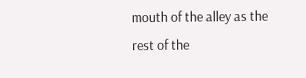mouth of the alley as the rest of the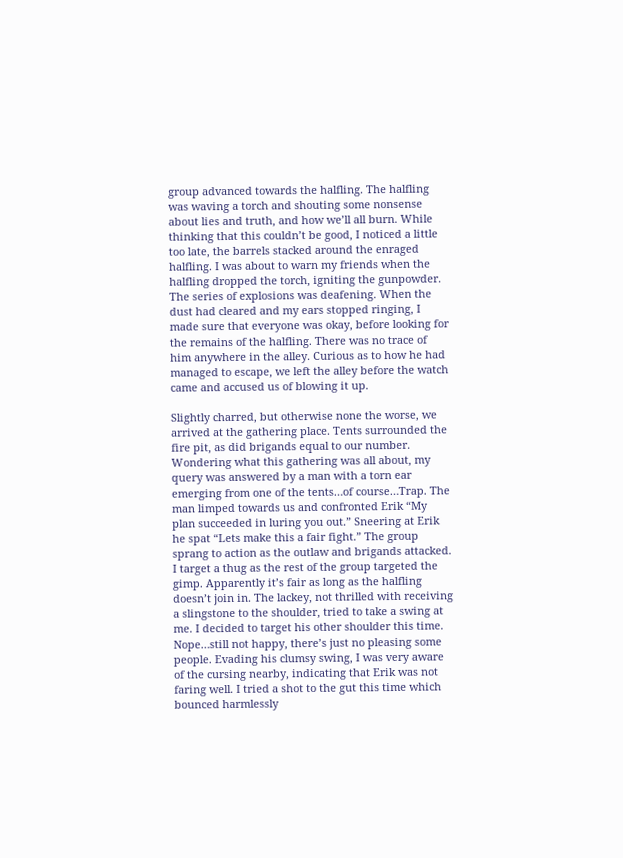group advanced towards the halfling. The halfling was waving a torch and shouting some nonsense about lies and truth, and how we’ll all burn. While thinking that this couldn’t be good, I noticed a little too late, the barrels stacked around the enraged halfling. I was about to warn my friends when the halfling dropped the torch, igniting the gunpowder. The series of explosions was deafening. When the dust had cleared and my ears stopped ringing, I made sure that everyone was okay, before looking for the remains of the halfling. There was no trace of him anywhere in the alley. Curious as to how he had managed to escape, we left the alley before the watch came and accused us of blowing it up.

Slightly charred, but otherwise none the worse, we arrived at the gathering place. Tents surrounded the fire pit, as did brigands equal to our number. Wondering what this gathering was all about, my query was answered by a man with a torn ear emerging from one of the tents…of course…Trap. The man limped towards us and confronted Erik “My plan succeeded in luring you out.” Sneering at Erik he spat “Lets make this a fair fight.” The group sprang to action as the outlaw and brigands attacked. I target a thug as the rest of the group targeted the gimp. Apparently it’s fair as long as the halfling doesn’t join in. The lackey, not thrilled with receiving a slingstone to the shoulder, tried to take a swing at me. I decided to target his other shoulder this time. Nope…still not happy, there’s just no pleasing some people. Evading his clumsy swing, I was very aware of the cursing nearby, indicating that Erik was not faring well. I tried a shot to the gut this time which bounced harmlessly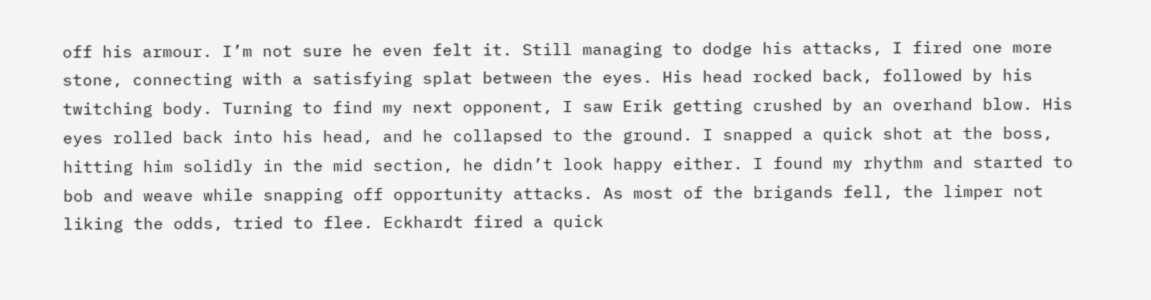off his armour. I’m not sure he even felt it. Still managing to dodge his attacks, I fired one more stone, connecting with a satisfying splat between the eyes. His head rocked back, followed by his twitching body. Turning to find my next opponent, I saw Erik getting crushed by an overhand blow. His eyes rolled back into his head, and he collapsed to the ground. I snapped a quick shot at the boss, hitting him solidly in the mid section, he didn’t look happy either. I found my rhythm and started to bob and weave while snapping off opportunity attacks. As most of the brigands fell, the limper not liking the odds, tried to flee. Eckhardt fired a quick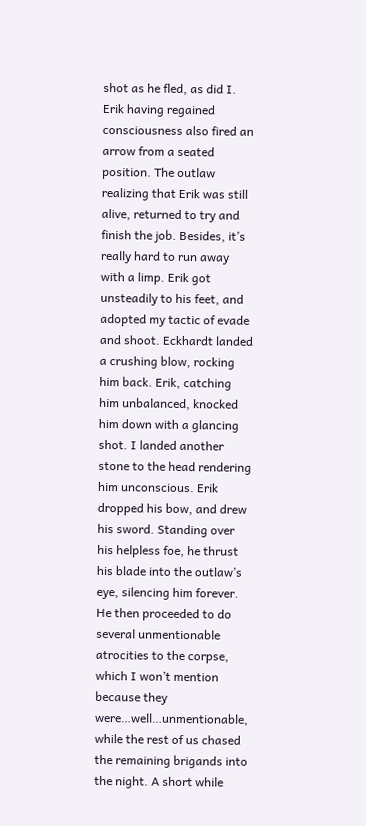shot as he fled, as did I. Erik having regained consciousness also fired an arrow from a seated position. The outlaw realizing that Erik was still alive, returned to try and finish the job. Besides, it’s really hard to run away with a limp. Erik got unsteadily to his feet, and adopted my tactic of evade and shoot. Eckhardt landed a crushing blow, rocking him back. Erik, catching him unbalanced, knocked him down with a glancing shot. I landed another stone to the head rendering him unconscious. Erik dropped his bow, and drew his sword. Standing over his helpless foe, he thrust his blade into the outlaw’s eye, silencing him forever. He then proceeded to do several unmentionable atrocities to the corpse, which I won’t mention because they were…well…unmentionable, while the rest of us chased the remaining brigands into the night. A short while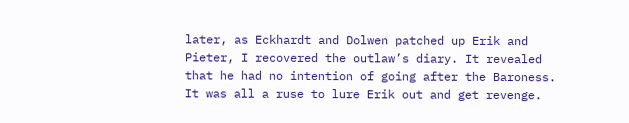later, as Eckhardt and Dolwen patched up Erik and Pieter, I recovered the outlaw’s diary. It revealed that he had no intention of going after the Baroness. It was all a ruse to lure Erik out and get revenge.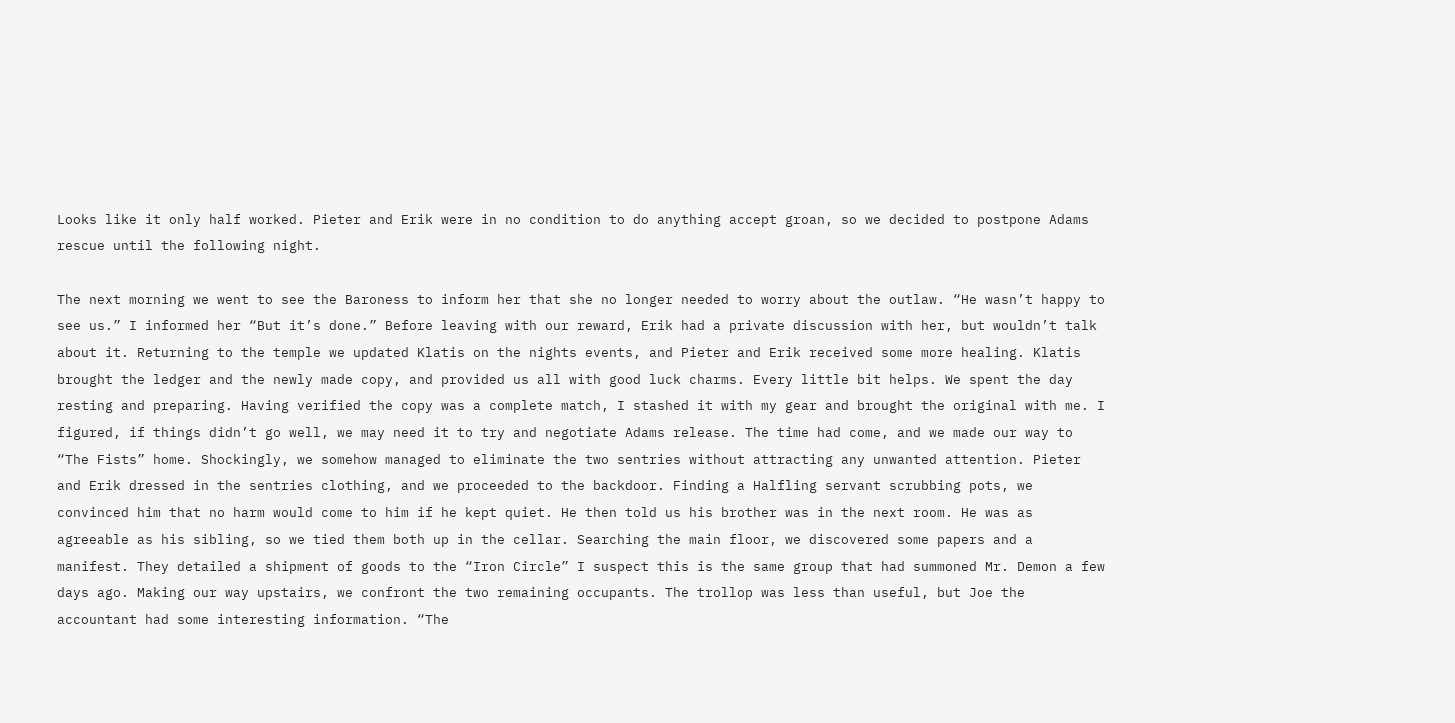Looks like it only half worked. Pieter and Erik were in no condition to do anything accept groan, so we decided to postpone Adams rescue until the following night.

The next morning we went to see the Baroness to inform her that she no longer needed to worry about the outlaw. “He wasn’t happy to see us.” I informed her “But it’s done.” Before leaving with our reward, Erik had a private discussion with her, but wouldn’t talk about it. Returning to the temple we updated Klatis on the nights events, and Pieter and Erik received some more healing. Klatis brought the ledger and the newly made copy, and provided us all with good luck charms. Every little bit helps. We spent the day resting and preparing. Having verified the copy was a complete match, I stashed it with my gear and brought the original with me. I figured, if things didn’t go well, we may need it to try and negotiate Adams release. The time had come, and we made our way to “The Fists” home. Shockingly, we somehow managed to eliminate the two sentries without attracting any unwanted attention. Pieter and Erik dressed in the sentries clothing, and we proceeded to the backdoor. Finding a Halfling servant scrubbing pots, we convinced him that no harm would come to him if he kept quiet. He then told us his brother was in the next room. He was as agreeable as his sibling, so we tied them both up in the cellar. Searching the main floor, we discovered some papers and a manifest. They detailed a shipment of goods to the “Iron Circle” I suspect this is the same group that had summoned Mr. Demon a few days ago. Making our way upstairs, we confront the two remaining occupants. The trollop was less than useful, but Joe the accountant had some interesting information. “The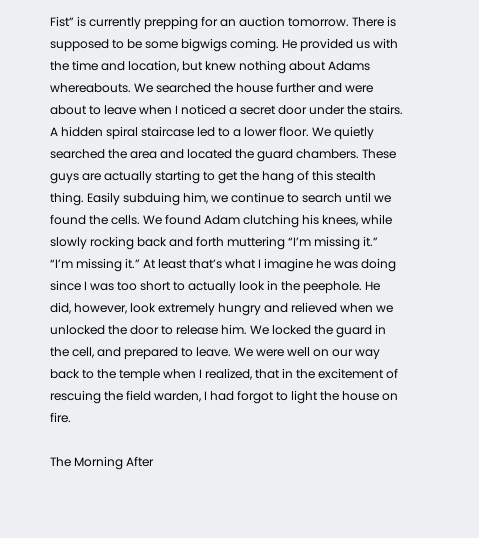Fist” is currently prepping for an auction tomorrow. There is supposed to be some bigwigs coming. He provided us with the time and location, but knew nothing about Adams whereabouts. We searched the house further and were about to leave when I noticed a secret door under the stairs. A hidden spiral staircase led to a lower floor. We quietly searched the area and located the guard chambers. These guys are actually starting to get the hang of this stealth thing. Easily subduing him, we continue to search until we found the cells. We found Adam clutching his knees, while slowly rocking back and forth muttering “I’m missing it.” “I’m missing it.” At least that’s what I imagine he was doing since I was too short to actually look in the peephole. He did, however, look extremely hungry and relieved when we unlocked the door to release him. We locked the guard in the cell, and prepared to leave. We were well on our way back to the temple when I realized, that in the excitement of rescuing the field warden, I had forgot to light the house on fire.

The Morning After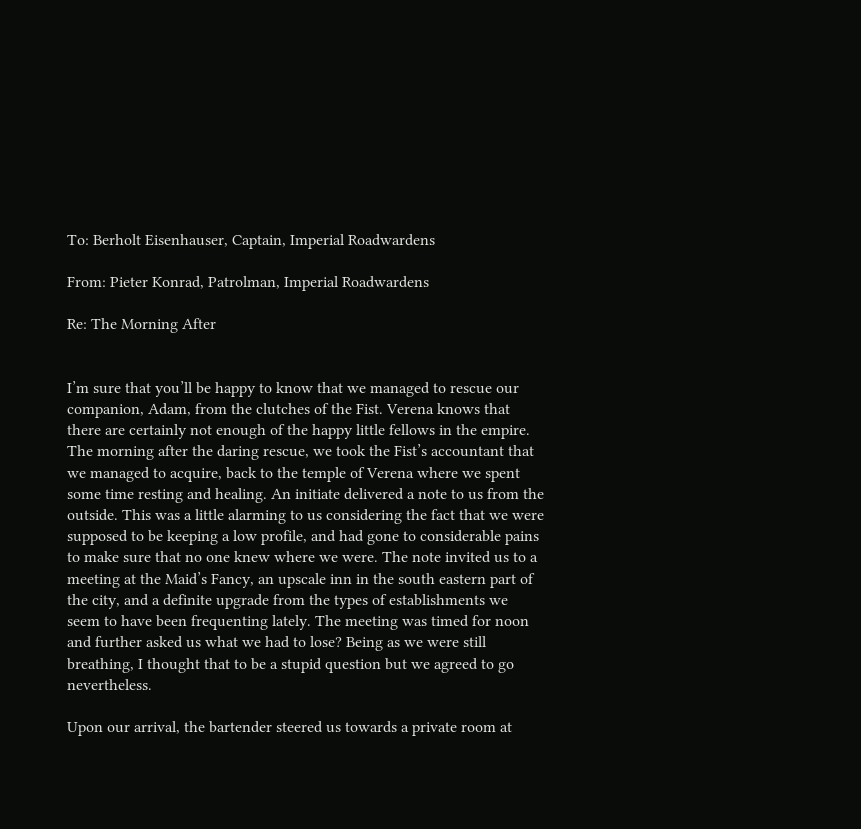To: Berholt Eisenhauser, Captain, Imperial Roadwardens

From: Pieter Konrad, Patrolman, Imperial Roadwardens

Re: The Morning After


I’m sure that you’ll be happy to know that we managed to rescue our companion, Adam, from the clutches of the Fist. Verena knows that there are certainly not enough of the happy little fellows in the empire. The morning after the daring rescue, we took the Fist’s accountant that we managed to acquire, back to the temple of Verena where we spent some time resting and healing. An initiate delivered a note to us from the outside. This was a little alarming to us considering the fact that we were supposed to be keeping a low profile, and had gone to considerable pains to make sure that no one knew where we were. The note invited us to a meeting at the Maid’s Fancy, an upscale inn in the south eastern part of the city, and a definite upgrade from the types of establishments we seem to have been frequenting lately. The meeting was timed for noon and further asked us what we had to lose? Being as we were still breathing, I thought that to be a stupid question but we agreed to go nevertheless.

Upon our arrival, the bartender steered us towards a private room at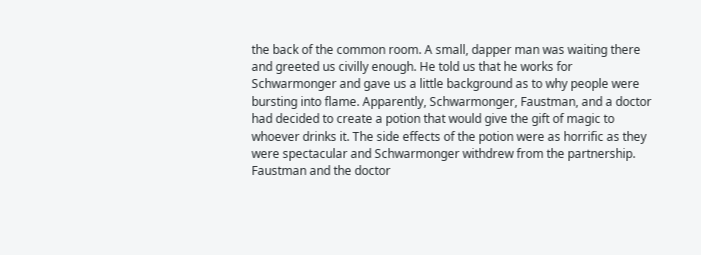the back of the common room. A small, dapper man was waiting there and greeted us civilly enough. He told us that he works for Schwarmonger and gave us a little background as to why people were bursting into flame. Apparently, Schwarmonger, Faustman, and a doctor had decided to create a potion that would give the gift of magic to whoever drinks it. The side effects of the potion were as horrific as they were spectacular and Schwarmonger withdrew from the partnership. Faustman and the doctor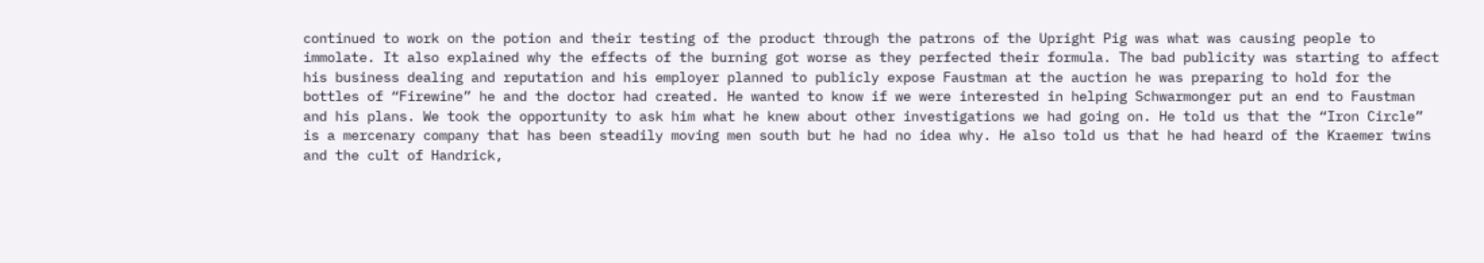continued to work on the potion and their testing of the product through the patrons of the Upright Pig was what was causing people to immolate. It also explained why the effects of the burning got worse as they perfected their formula. The bad publicity was starting to affect his business dealing and reputation and his employer planned to publicly expose Faustman at the auction he was preparing to hold for the bottles of “Firewine” he and the doctor had created. He wanted to know if we were interested in helping Schwarmonger put an end to Faustman and his plans. We took the opportunity to ask him what he knew about other investigations we had going on. He told us that the “Iron Circle” is a mercenary company that has been steadily moving men south but he had no idea why. He also told us that he had heard of the Kraemer twins and the cult of Handrick,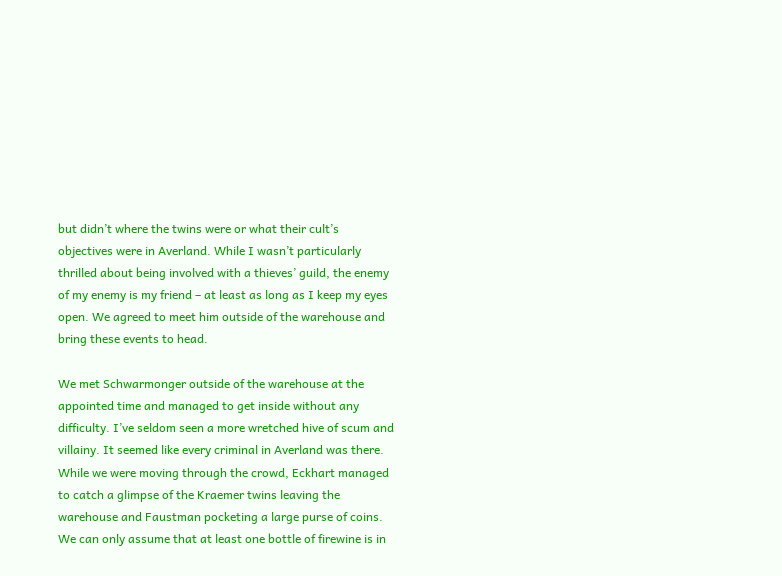but didn’t where the twins were or what their cult’s objectives were in Averland. While I wasn’t particularly thrilled about being involved with a thieves’ guild, the enemy of my enemy is my friend – at least as long as I keep my eyes open. We agreed to meet him outside of the warehouse and bring these events to head.

We met Schwarmonger outside of the warehouse at the appointed time and managed to get inside without any difficulty. I’ve seldom seen a more wretched hive of scum and villainy. It seemed like every criminal in Averland was there. While we were moving through the crowd, Eckhart managed to catch a glimpse of the Kraemer twins leaving the warehouse and Faustman pocketing a large purse of coins. We can only assume that at least one bottle of firewine is in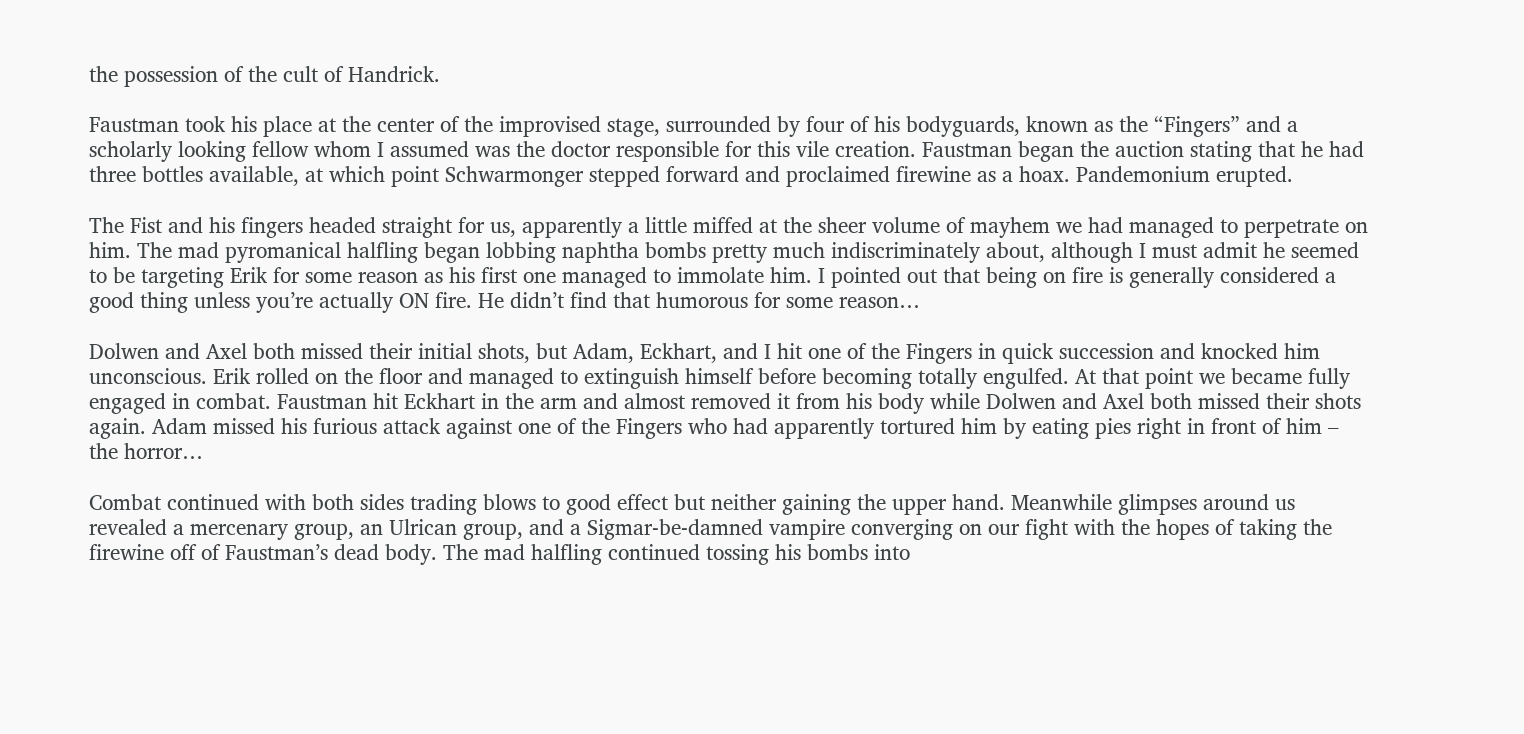the possession of the cult of Handrick.

Faustman took his place at the center of the improvised stage, surrounded by four of his bodyguards, known as the “Fingers” and a scholarly looking fellow whom I assumed was the doctor responsible for this vile creation. Faustman began the auction stating that he had three bottles available, at which point Schwarmonger stepped forward and proclaimed firewine as a hoax. Pandemonium erupted.

The Fist and his fingers headed straight for us, apparently a little miffed at the sheer volume of mayhem we had managed to perpetrate on him. The mad pyromanical halfling began lobbing naphtha bombs pretty much indiscriminately about, although I must admit he seemed to be targeting Erik for some reason as his first one managed to immolate him. I pointed out that being on fire is generally considered a good thing unless you’re actually ON fire. He didn’t find that humorous for some reason…

Dolwen and Axel both missed their initial shots, but Adam, Eckhart, and I hit one of the Fingers in quick succession and knocked him unconscious. Erik rolled on the floor and managed to extinguish himself before becoming totally engulfed. At that point we became fully engaged in combat. Faustman hit Eckhart in the arm and almost removed it from his body while Dolwen and Axel both missed their shots again. Adam missed his furious attack against one of the Fingers who had apparently tortured him by eating pies right in front of him – the horror…

Combat continued with both sides trading blows to good effect but neither gaining the upper hand. Meanwhile glimpses around us revealed a mercenary group, an Ulrican group, and a Sigmar-be-damned vampire converging on our fight with the hopes of taking the firewine off of Faustman’s dead body. The mad halfling continued tossing his bombs into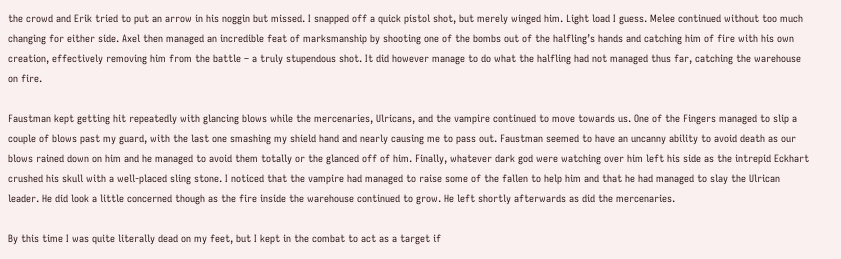the crowd and Erik tried to put an arrow in his noggin but missed. I snapped off a quick pistol shot, but merely winged him. Light load I guess. Melee continued without too much changing for either side. Axel then managed an incredible feat of marksmanship by shooting one of the bombs out of the halfling’s hands and catching him of fire with his own creation, effectively removing him from the battle – a truly stupendous shot. It did however manage to do what the halfling had not managed thus far, catching the warehouse on fire.

Faustman kept getting hit repeatedly with glancing blows while the mercenaries, Ulricans, and the vampire continued to move towards us. One of the Fingers managed to slip a couple of blows past my guard, with the last one smashing my shield hand and nearly causing me to pass out. Faustman seemed to have an uncanny ability to avoid death as our blows rained down on him and he managed to avoid them totally or the glanced off of him. Finally, whatever dark god were watching over him left his side as the intrepid Eckhart crushed his skull with a well-placed sling stone. I noticed that the vampire had managed to raise some of the fallen to help him and that he had managed to slay the Ulrican leader. He did look a little concerned though as the fire inside the warehouse continued to grow. He left shortly afterwards as did the mercenaries.

By this time I was quite literally dead on my feet, but I kept in the combat to act as a target if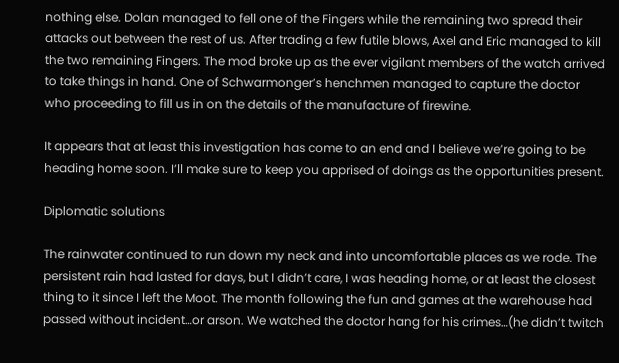nothing else. Dolan managed to fell one of the Fingers while the remaining two spread their attacks out between the rest of us. After trading a few futile blows, Axel and Eric managed to kill the two remaining Fingers. The mod broke up as the ever vigilant members of the watch arrived to take things in hand. One of Schwarmonger’s henchmen managed to capture the doctor who proceeding to fill us in on the details of the manufacture of firewine.

It appears that at least this investigation has come to an end and I believe we’re going to be heading home soon. I’ll make sure to keep you apprised of doings as the opportunities present.

Diplomatic solutions

The rainwater continued to run down my neck and into uncomfortable places as we rode. The persistent rain had lasted for days, but I didn’t care, I was heading home, or at least the closest thing to it since I left the Moot. The month following the fun and games at the warehouse had passed without incident…or arson. We watched the doctor hang for his crimes…(he didn’t twitch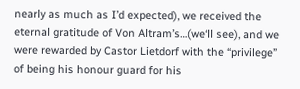nearly as much as I’d expected), we received the eternal gratitude of Von Altram’s…(we‘ll see), and we were rewarded by Castor Lietdorf with the “privilege” of being his honour guard for his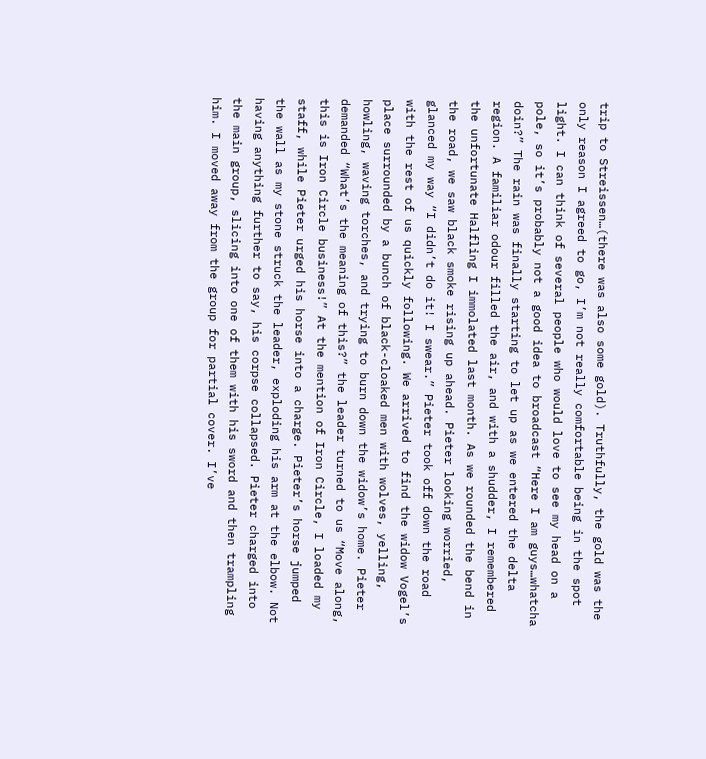trip to Streissen…(there was also some gold). Truthfully, the gold was the only reason I agreed to go, I’m not really comfortable being in the spot light. I can think of several people who would love to see my head on a pole, so it’s probably not a good idea to broadcast “Here I am guys…whatcha doin?” The rain was finally starting to let up as we entered the delta region. A familiar odour filled the air, and with a shudder, I remembered the unfortunate Halfling I immolated last month. As we rounded the bend in the road, we saw black smoke rising up ahead. Pieter looking worried, glanced my way “I didn’t do it! I swear.” Pieter took off down the road with the rest of us quickly following. We arrived to find the widow Vogel’s place surrounded by a bunch of black-cloaked men with wolves, yelling, howling, waving torches, and trying to burn down the widow’s home. Pieter demanded “What’s the meaning of this?” the leader turned to us “Move along, this is Iron Circle business!” At the mention of Iron Circle, I loaded my staff, while Pieter urged his horse into a charge. Pieter’s horse jumped the wall as my stone struck the leader, exploding his arm at the elbow. Not having anything further to say, his corpse collapsed. Pieter charged into the main group, slicing into one of them with his sword and then trampling him. I moved away from the group for partial cover. I’ve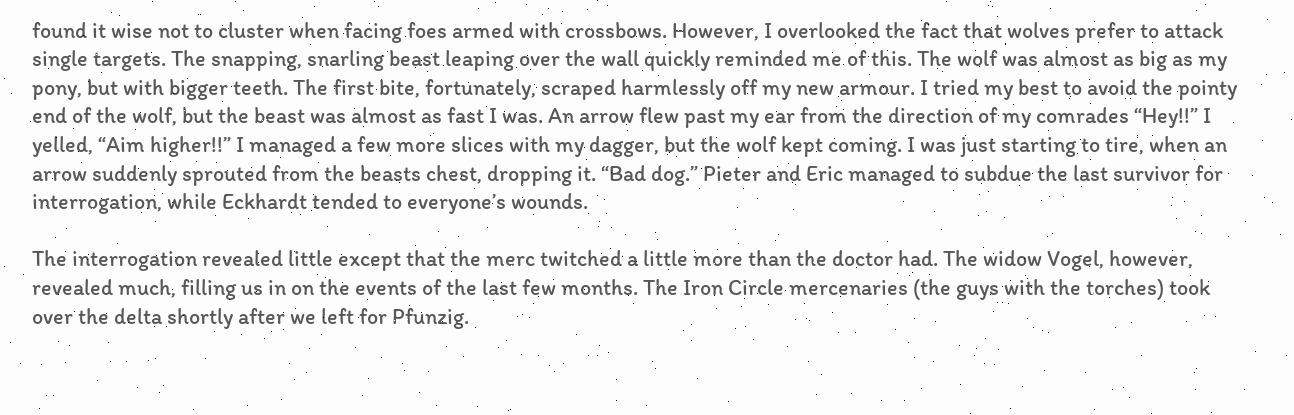found it wise not to cluster when facing foes armed with crossbows. However, I overlooked the fact that wolves prefer to attack single targets. The snapping, snarling beast leaping over the wall quickly reminded me of this. The wolf was almost as big as my pony, but with bigger teeth. The first bite, fortunately, scraped harmlessly off my new armour. I tried my best to avoid the pointy end of the wolf, but the beast was almost as fast I was. An arrow flew past my ear from the direction of my comrades “Hey!!” I yelled, “Aim higher!!” I managed a few more slices with my dagger, but the wolf kept coming. I was just starting to tire, when an arrow suddenly sprouted from the beasts chest, dropping it. “Bad dog.” Pieter and Eric managed to subdue the last survivor for interrogation, while Eckhardt tended to everyone’s wounds.

The interrogation revealed little except that the merc twitched a little more than the doctor had. The widow Vogel, however, revealed much, filling us in on the events of the last few months. The Iron Circle mercenaries (the guys with the torches) took over the delta shortly after we left for Pfunzig.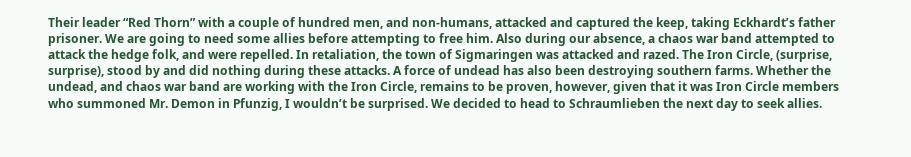Their leader “Red Thorn” with a couple of hundred men, and non-humans, attacked and captured the keep, taking Eckhardt’s father prisoner. We are going to need some allies before attempting to free him. Also during our absence, a chaos war band attempted to attack the hedge folk, and were repelled. In retaliation, the town of Sigmaringen was attacked and razed. The Iron Circle, (surprise, surprise), stood by and did nothing during these attacks. A force of undead has also been destroying southern farms. Whether the undead, and chaos war band are working with the Iron Circle, remains to be proven, however, given that it was Iron Circle members who summoned Mr. Demon in Pfunzig, I wouldn’t be surprised. We decided to head to Schraumlieben the next day to seek allies.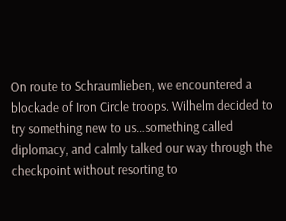On route to Schraumlieben, we encountered a blockade of Iron Circle troops. Wilhelm decided to try something new to us…something called diplomacy, and calmly talked our way through the checkpoint without resorting to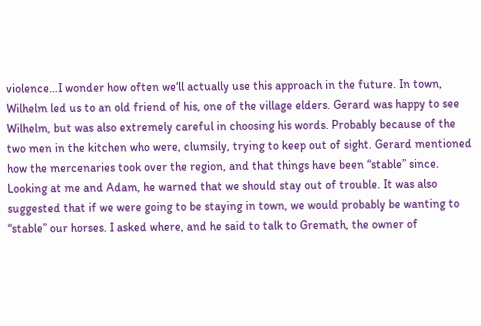violence…I wonder how often we‘ll actually use this approach in the future. In town, Wilhelm led us to an old friend of his, one of the village elders. Gerard was happy to see Wilhelm, but was also extremely careful in choosing his words. Probably because of the two men in the kitchen who were, clumsily, trying to keep out of sight. Gerard mentioned how the mercenaries took over the region, and that things have been “stable” since. Looking at me and Adam, he warned that we should stay out of trouble. It was also suggested that if we were going to be staying in town, we would probably be wanting to “stable” our horses. I asked where, and he said to talk to Gremath, the owner of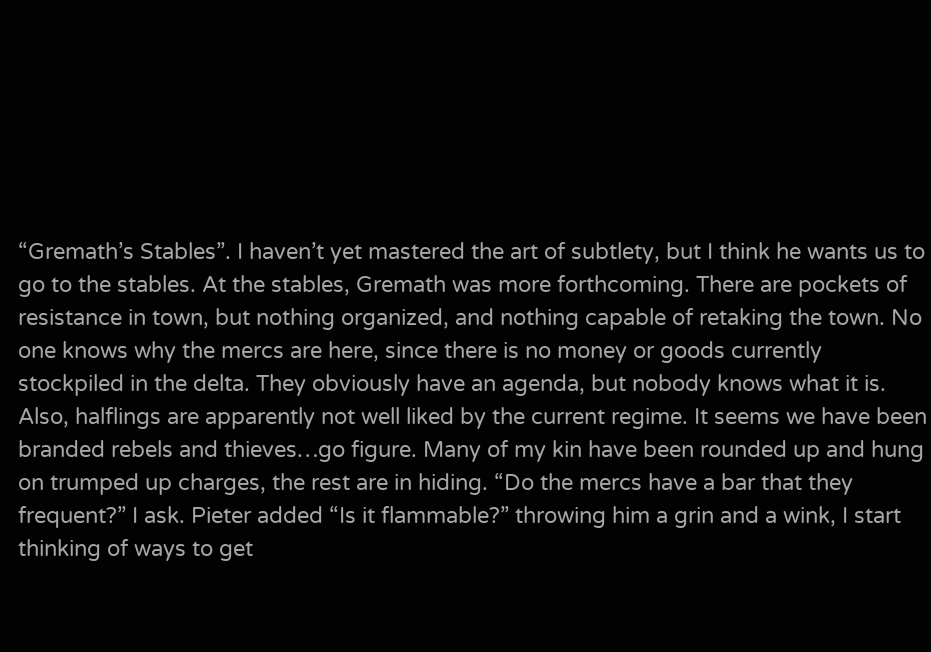“Gremath’s Stables”. I haven’t yet mastered the art of subtlety, but I think he wants us to go to the stables. At the stables, Gremath was more forthcoming. There are pockets of resistance in town, but nothing organized, and nothing capable of retaking the town. No one knows why the mercs are here, since there is no money or goods currently stockpiled in the delta. They obviously have an agenda, but nobody knows what it is. Also, halflings are apparently not well liked by the current regime. It seems we have been branded rebels and thieves…go figure. Many of my kin have been rounded up and hung on trumped up charges, the rest are in hiding. “Do the mercs have a bar that they frequent?” I ask. Pieter added “Is it flammable?” throwing him a grin and a wink, I start thinking of ways to get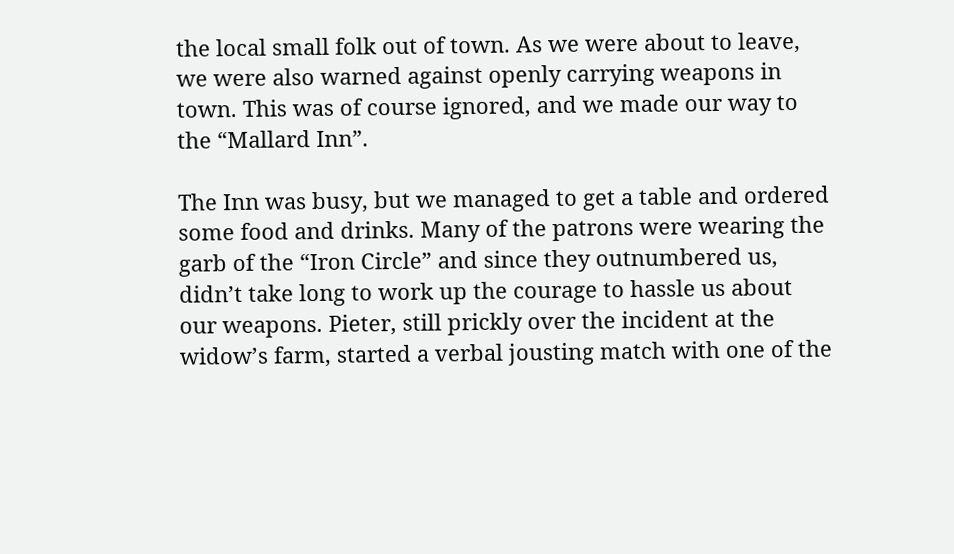the local small folk out of town. As we were about to leave, we were also warned against openly carrying weapons in town. This was of course ignored, and we made our way to the “Mallard Inn”.

The Inn was busy, but we managed to get a table and ordered some food and drinks. Many of the patrons were wearing the garb of the “Iron Circle” and since they outnumbered us, didn’t take long to work up the courage to hassle us about our weapons. Pieter, still prickly over the incident at the widow’s farm, started a verbal jousting match with one of the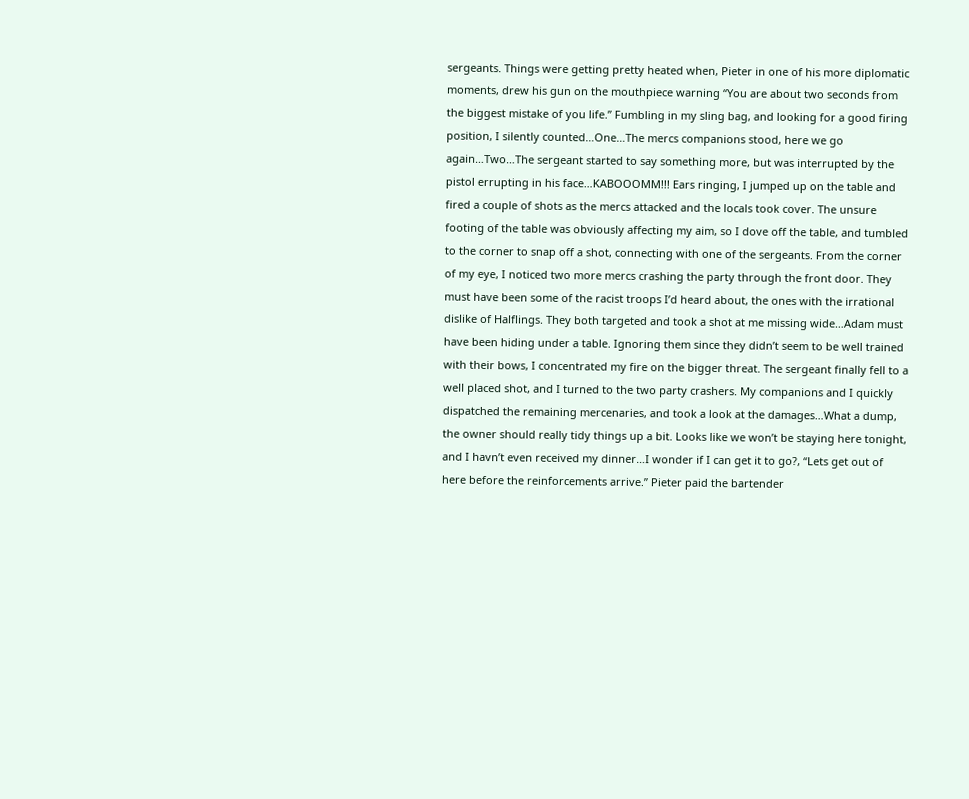sergeants. Things were getting pretty heated when, Pieter in one of his more diplomatic moments, drew his gun on the mouthpiece warning “You are about two seconds from the biggest mistake of you life.” Fumbling in my sling bag, and looking for a good firing position, I silently counted…One…The mercs companions stood, here we go again…Two…The sergeant started to say something more, but was interrupted by the pistol errupting in his face…KABOOOMM!!! Ears ringing, I jumped up on the table and fired a couple of shots as the mercs attacked and the locals took cover. The unsure footing of the table was obviously affecting my aim, so I dove off the table, and tumbled to the corner to snap off a shot, connecting with one of the sergeants. From the corner of my eye, I noticed two more mercs crashing the party through the front door. They must have been some of the racist troops I’d heard about, the ones with the irrational dislike of Halflings. They both targeted and took a shot at me missing wide…Adam must have been hiding under a table. Ignoring them since they didn’t seem to be well trained with their bows, I concentrated my fire on the bigger threat. The sergeant finally fell to a well placed shot, and I turned to the two party crashers. My companions and I quickly dispatched the remaining mercenaries, and took a look at the damages…What a dump, the owner should really tidy things up a bit. Looks like we won’t be staying here tonight, and I havn’t even received my dinner…I wonder if I can get it to go?, “Lets get out of here before the reinforcements arrive.” Pieter paid the bartender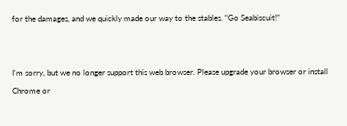for the damages, and we quickly made our way to the stables. “Go Seabiscuit!”


I'm sorry, but we no longer support this web browser. Please upgrade your browser or install Chrome or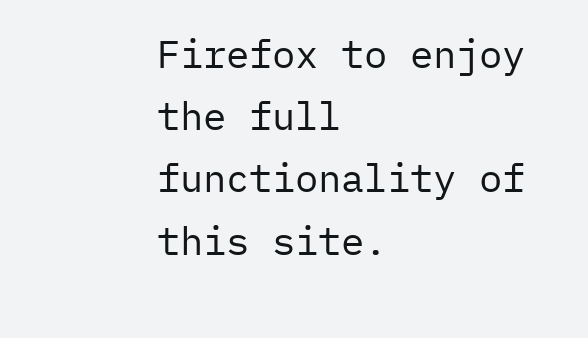Firefox to enjoy the full functionality of this site.